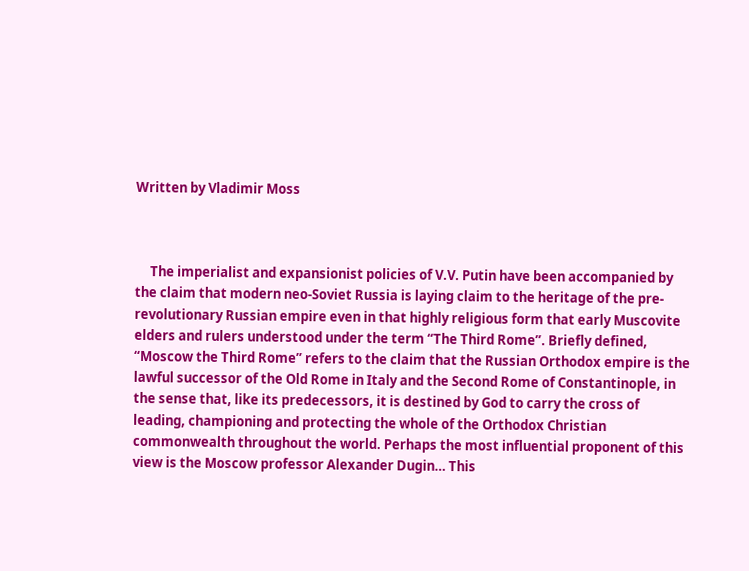Written by Vladimir Moss



     The imperialist and expansionist policies of V.V. Putin have been accompanied by the claim that modern neo-Soviet Russia is laying claim to the heritage of the pre-revolutionary Russian empire even in that highly religious form that early Muscovite elders and rulers understood under the term “The Third Rome”. Briefly defined, “Moscow the Third Rome” refers to the claim that the Russian Orthodox empire is the lawful successor of the Old Rome in Italy and the Second Rome of Constantinople, in the sense that, like its predecessors, it is destined by God to carry the cross of leading, championing and protecting the whole of the Orthodox Christian commonwealth throughout the world. Perhaps the most influential proponent of this view is the Moscow professor Alexander Dugin… This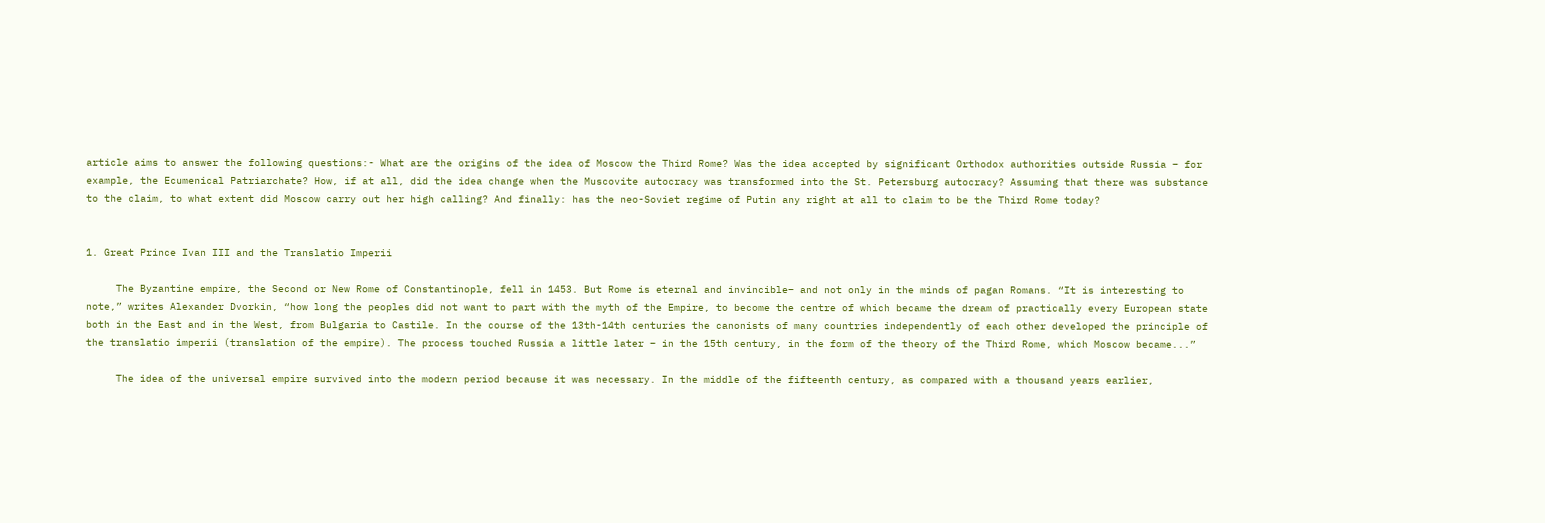article aims to answer the following questions:- What are the origins of the idea of Moscow the Third Rome? Was the idea accepted by significant Orthodox authorities outside Russia – for example, the Ecumenical Patriarchate? How, if at all, did the idea change when the Muscovite autocracy was transformed into the St. Petersburg autocracy? Assuming that there was substance to the claim, to what extent did Moscow carry out her high calling? And finally: has the neo-Soviet regime of Putin any right at all to claim to be the Third Rome today?


1. Great Prince Ivan III and the Translatio Imperii

     The Byzantine empire, the Second or New Rome of Constantinople, fell in 1453. But Rome is eternal and invincible– and not only in the minds of pagan Romans. “It is interesting to note,” writes Alexander Dvorkin, “how long the peoples did not want to part with the myth of the Empire, to become the centre of which became the dream of practically every European state both in the East and in the West, from Bulgaria to Castile. In the course of the 13th-14th centuries the canonists of many countries independently of each other developed the principle of the translatio imperii (translation of the empire). The process touched Russia a little later – in the 15th century, in the form of the theory of the Third Rome, which Moscow became...”

     The idea of the universal empire survived into the modern period because it was necessary. In the middle of the fifteenth century, as compared with a thousand years earlier,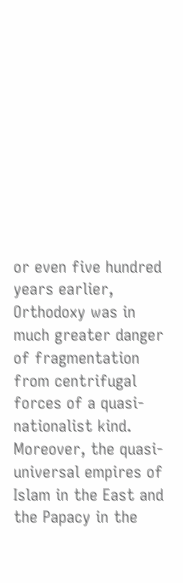or even five hundred years earlier, Orthodoxy was in much greater danger of fragmentation from centrifugal forces of a quasi-nationalist kind. Moreover, the quasi-universal empires of Islam in the East and the Papacy in the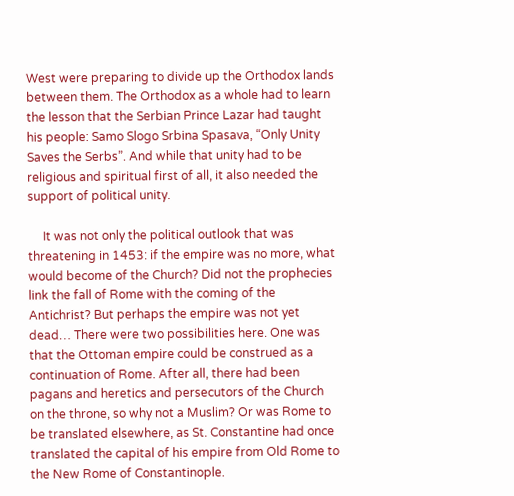West were preparing to divide up the Orthodox lands between them. The Orthodox as a whole had to learn the lesson that the Serbian Prince Lazar had taught his people: Samo Slogo Srbina Spasava, “Only Unity Saves the Serbs”. And while that unity had to be religious and spiritual first of all, it also needed the support of political unity.

     It was not only the political outlook that was threatening in 1453: if the empire was no more, what would become of the Church? Did not the prophecies link the fall of Rome with the coming of the Antichrist? But perhaps the empire was not yet dead… There were two possibilities here. One was that the Ottoman empire could be construed as a continuation of Rome. After all, there had been pagans and heretics and persecutors of the Church on the throne, so why not a Muslim? Or was Rome to be translated elsewhere, as St. Constantine had once translated the capital of his empire from Old Rome to the New Rome of Constantinople.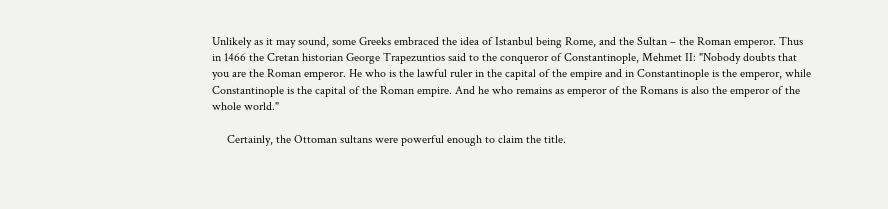Unlikely as it may sound, some Greeks embraced the idea of Istanbul being Rome, and the Sultan – the Roman emperor. Thus in 1466 the Cretan historian George Trapezuntios said to the conqueror of Constantinople, Mehmet II: "Nobody doubts that you are the Roman emperor. He who is the lawful ruler in the capital of the empire and in Constantinople is the emperor, while Constantinople is the capital of the Roman empire. And he who remains as emperor of the Romans is also the emperor of the whole world."

     Certainly, the Ottoman sultans were powerful enough to claim the title.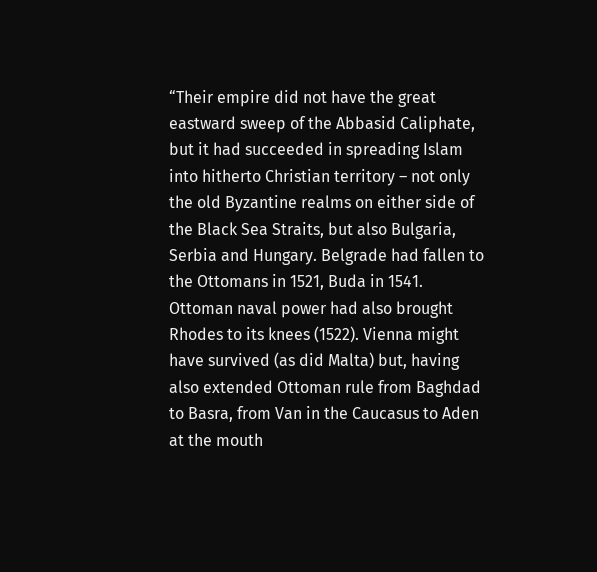“Their empire did not have the great eastward sweep of the Abbasid Caliphate, but it had succeeded in spreading Islam into hitherto Christian territory – not only the old Byzantine realms on either side of the Black Sea Straits, but also Bulgaria, Serbia and Hungary. Belgrade had fallen to the Ottomans in 1521, Buda in 1541. Ottoman naval power had also brought Rhodes to its knees (1522). Vienna might have survived (as did Malta) but, having also extended Ottoman rule from Baghdad to Basra, from Van in the Caucasus to Aden at the mouth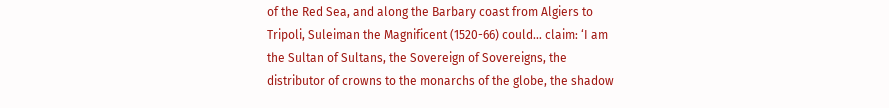of the Red Sea, and along the Barbary coast from Algiers to Tripoli, Suleiman the Magnificent (1520-66) could… claim: ‘I am the Sultan of Sultans, the Sovereign of Sovereigns, the distributor of crowns to the monarchs of the globe, the shadow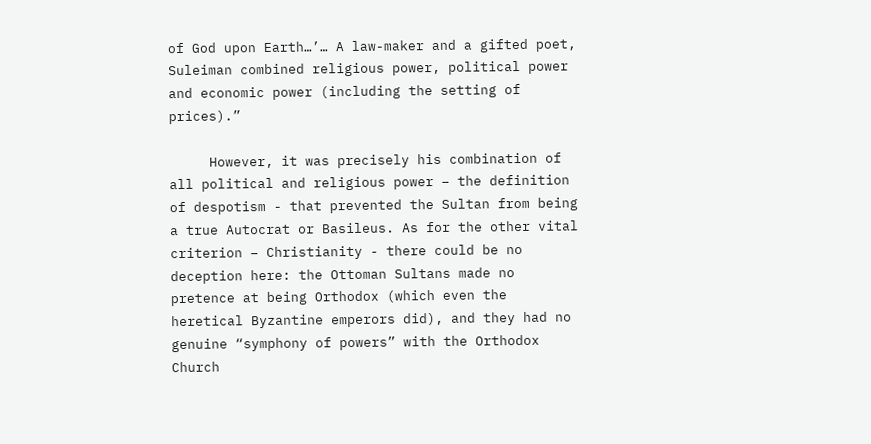of God upon Earth…’… A law-maker and a gifted poet, Suleiman combined religious power, political power and economic power (including the setting of prices).”

     However, it was precisely his combination of all political and religious power – the definition of despotism - that prevented the Sultan from being a true Autocrat or Basileus. As for the other vital criterion – Christianity - there could be no deception here: the Ottoman Sultans made no pretence at being Orthodox (which even the heretical Byzantine emperors did), and they had no genuine “symphony of powers” with the Orthodox Church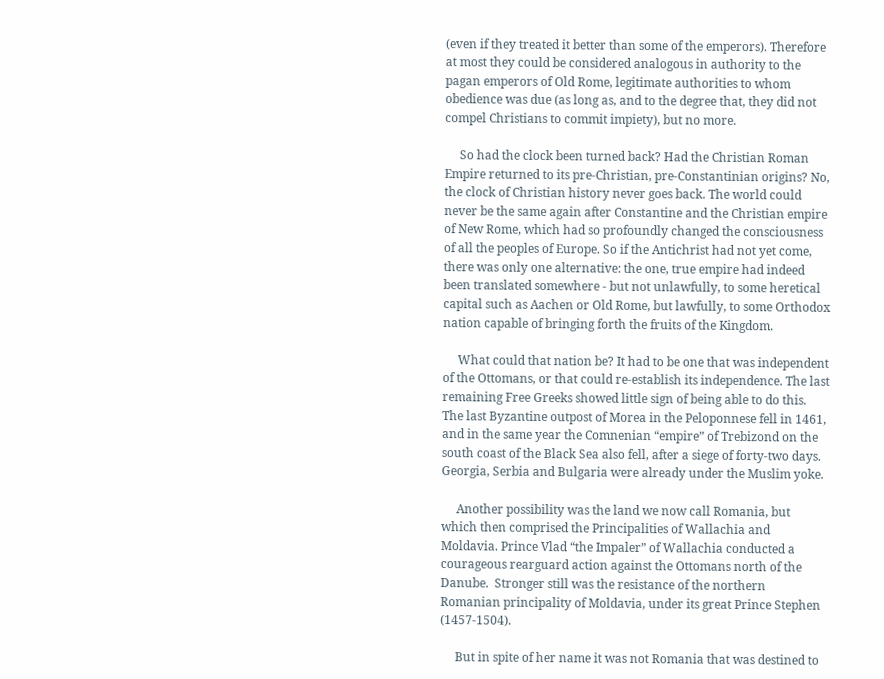(even if they treated it better than some of the emperors). Therefore at most they could be considered analogous in authority to the pagan emperors of Old Rome, legitimate authorities to whom obedience was due (as long as, and to the degree that, they did not compel Christians to commit impiety), but no more.

     So had the clock been turned back? Had the Christian Roman Empire returned to its pre-Christian, pre-Constantinian origins? No, the clock of Christian history never goes back. The world could never be the same again after Constantine and the Christian empire of New Rome, which had so profoundly changed the consciousness of all the peoples of Europe. So if the Antichrist had not yet come, there was only one alternative: the one, true empire had indeed been translated somewhere - but not unlawfully, to some heretical capital such as Aachen or Old Rome, but lawfully, to some Orthodox nation capable of bringing forth the fruits of the Kingdom.

     What could that nation be? It had to be one that was independent of the Ottomans, or that could re-establish its independence. The last remaining Free Greeks showed little sign of being able to do this. The last Byzantine outpost of Morea in the Peloponnese fell in 1461, and in the same year the Comnenian “empire” of Trebizond on the south coast of the Black Sea also fell, after a siege of forty-two days.  Georgia, Serbia and Bulgaria were already under the Muslim yoke.

     Another possibility was the land we now call Romania, but which then comprised the Principalities of Wallachia and Moldavia. Prince Vlad “the Impaler” of Wallachia conducted a courageous rearguard action against the Ottomans north of the Danube.  Stronger still was the resistance of the northern Romanian principality of Moldavia, under its great Prince Stephen (1457-1504).

     But in spite of her name it was not Romania that was destined to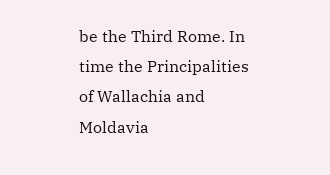be the Third Rome. In time the Principalities of Wallachia and Moldavia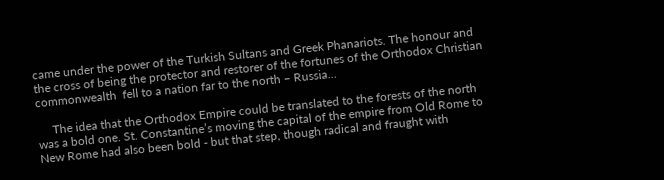came under the power of the Turkish Sultans and Greek Phanariots. The honour and the cross of being the protector and restorer of the fortunes of the Orthodox Christian commonwealth  fell to a nation far to the north – Russia…

     The idea that the Orthodox Empire could be translated to the forests of the north was a bold one. St. Constantine’s moving the capital of the empire from Old Rome to New Rome had also been bold - but that step, though radical and fraught with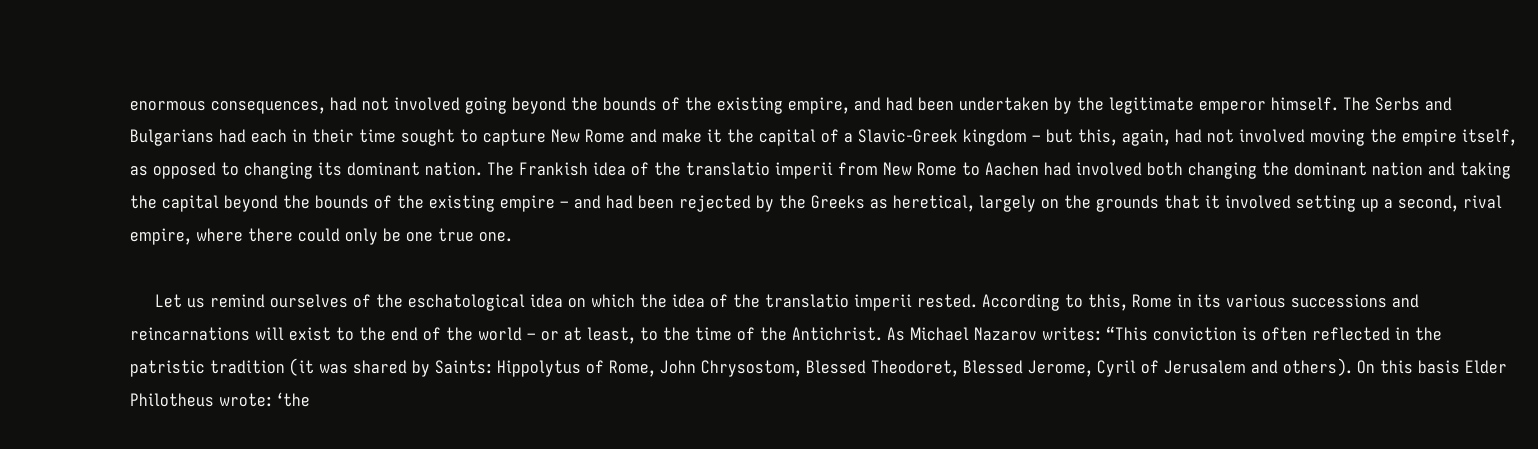enormous consequences, had not involved going beyond the bounds of the existing empire, and had been undertaken by the legitimate emperor himself. The Serbs and Bulgarians had each in their time sought to capture New Rome and make it the capital of a Slavic-Greek kingdom – but this, again, had not involved moving the empire itself, as opposed to changing its dominant nation. The Frankish idea of the translatio imperii from New Rome to Aachen had involved both changing the dominant nation and taking the capital beyond the bounds of the existing empire – and had been rejected by the Greeks as heretical, largely on the grounds that it involved setting up a second, rival empire, where there could only be one true one.

     Let us remind ourselves of the eschatological idea on which the idea of the translatio imperii rested. According to this, Rome in its various successions and reincarnations will exist to the end of the world – or at least, to the time of the Antichrist. As Michael Nazarov writes: “This conviction is often reflected in the patristic tradition (it was shared by Saints: Hippolytus of Rome, John Chrysostom, Blessed Theodoret, Blessed Jerome, Cyril of Jerusalem and others). On this basis Elder Philotheus wrote: ‘the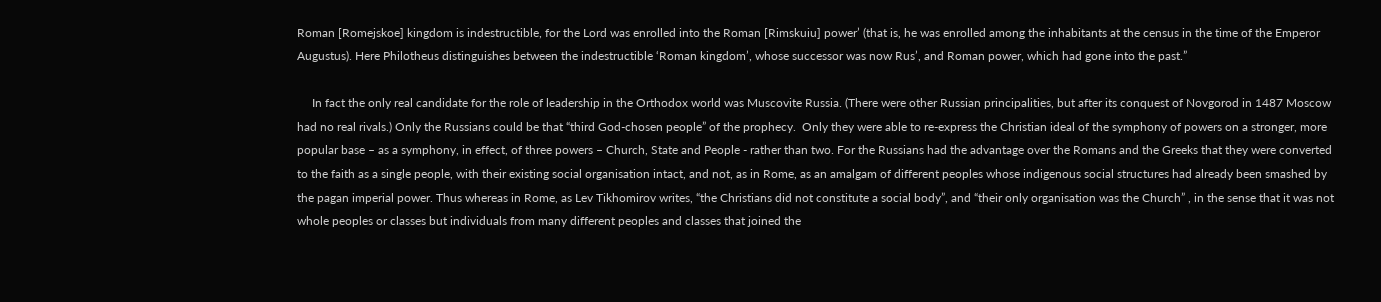Roman [Romejskoe] kingdom is indestructible, for the Lord was enrolled into the Roman [Rimskuiu] power’ (that is, he was enrolled among the inhabitants at the census in the time of the Emperor Augustus). Here Philotheus distinguishes between the indestructible ‘Roman kingdom’, whose successor was now Rus’, and Roman power, which had gone into the past.”

     In fact the only real candidate for the role of leadership in the Orthodox world was Muscovite Russia. (There were other Russian principalities, but after its conquest of Novgorod in 1487 Moscow had no real rivals.) Only the Russians could be that “third God-chosen people” of the prophecy.  Only they were able to re-express the Christian ideal of the symphony of powers on a stronger, more popular base – as a symphony, in effect, of three powers – Church, State and People - rather than two. For the Russians had the advantage over the Romans and the Greeks that they were converted to the faith as a single people, with their existing social organisation intact, and not, as in Rome, as an amalgam of different peoples whose indigenous social structures had already been smashed by the pagan imperial power. Thus whereas in Rome, as Lev Tikhomirov writes, “the Christians did not constitute a social body”, and “their only organisation was the Church” , in the sense that it was not whole peoples or classes but individuals from many different peoples and classes that joined the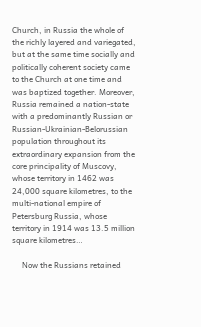Church, in Russia the whole of the richly layered and variegated, but at the same time socially and politically coherent society came to the Church at one time and was baptized together. Moreover, Russia remained a nation-state with a predominantly Russian or Russian-Ukrainian-Belorussian population throughout its extraordinary expansion from the core principality of Muscovy, whose territory in 1462 was 24,000 square kilometres, to the multi-national empire of Petersburg Russia, whose territory in 1914 was 13.5 million square kilometres…

     Now the Russians retained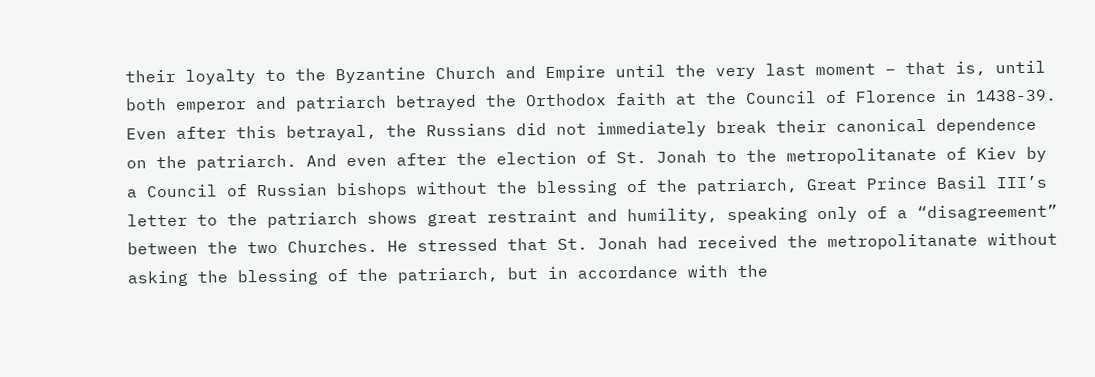their loyalty to the Byzantine Church and Empire until the very last moment – that is, until both emperor and patriarch betrayed the Orthodox faith at the Council of Florence in 1438-39. Even after this betrayal, the Russians did not immediately break their canonical dependence on the patriarch. And even after the election of St. Jonah to the metropolitanate of Kiev by a Council of Russian bishops without the blessing of the patriarch, Great Prince Basil III’s letter to the patriarch shows great restraint and humility, speaking only of a “disagreement” between the two Churches. He stressed that St. Jonah had received the metropolitanate without asking the blessing of the patriarch, but in accordance with the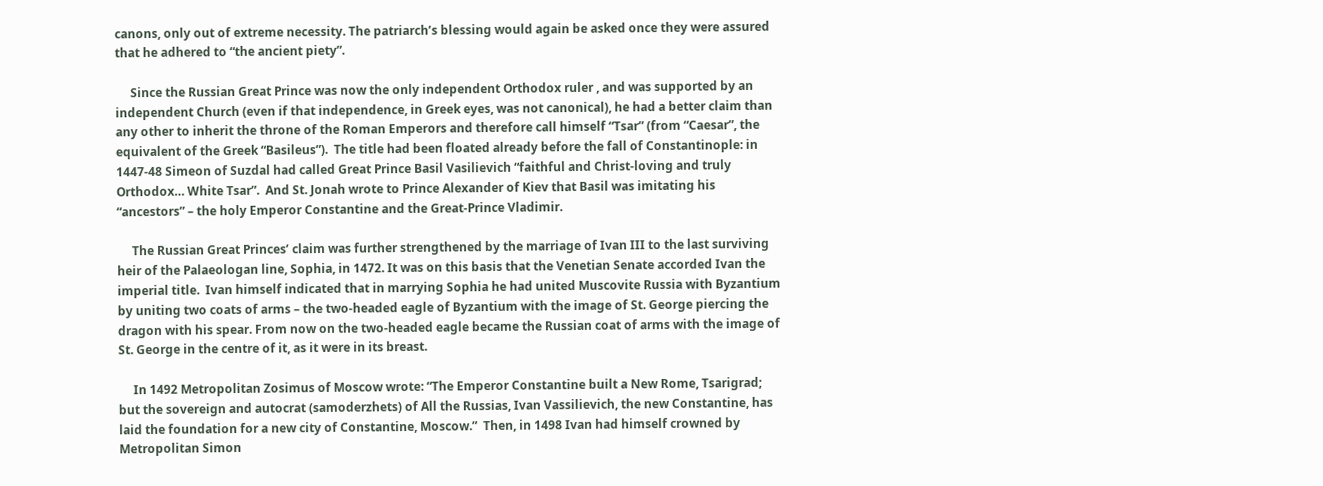canons, only out of extreme necessity. The patriarch’s blessing would again be asked once they were assured that he adhered to “the ancient piety”.

     Since the Russian Great Prince was now the only independent Orthodox ruler , and was supported by an independent Church (even if that independence, in Greek eyes, was not canonical), he had a better claim than any other to inherit the throne of the Roman Emperors and therefore call himself “Tsar” (from “Caesar”, the equivalent of the Greek “Basileus”).  The title had been floated already before the fall of Constantinople: in 1447-48 Simeon of Suzdal had called Great Prince Basil Vasilievich “faithful and Christ-loving and truly Orthodox… White Tsar”.  And St. Jonah wrote to Prince Alexander of Kiev that Basil was imitating his “ancestors” – the holy Emperor Constantine and the Great-Prince Vladimir.

     The Russian Great Princes’ claim was further strengthened by the marriage of Ivan III to the last surviving heir of the Palaeologan line, Sophia, in 1472. It was on this basis that the Venetian Senate accorded Ivan the imperial title.  Ivan himself indicated that in marrying Sophia he had united Muscovite Russia with Byzantium by uniting two coats of arms – the two-headed eagle of Byzantium with the image of St. George piercing the dragon with his spear. From now on the two-headed eagle became the Russian coat of arms with the image of St. George in the centre of it, as it were in its breast.

     In 1492 Metropolitan Zosimus of Moscow wrote: “The Emperor Constantine built a New Rome, Tsarigrad; but the sovereign and autocrat (samoderzhets) of All the Russias, Ivan Vassilievich, the new Constantine, has laid the foundation for a new city of Constantine, Moscow.”  Then, in 1498 Ivan had himself crowned by Metropolitan Simon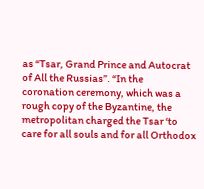as “Tsar, Grand Prince and Autocrat of All the Russias”. “In the coronation ceremony, which was a rough copy of the Byzantine, the metropolitan charged the Tsar ‘to care for all souls and for all Orthodox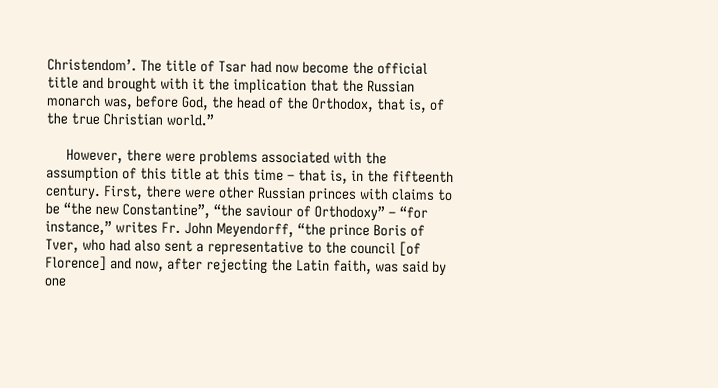Christendom’. The title of Tsar had now become the official title and brought with it the implication that the Russian monarch was, before God, the head of the Orthodox, that is, of the true Christian world.”

     However, there were problems associated with the assumption of this title at this time – that is, in the fifteenth century. First, there were other Russian princes with claims to be “the new Constantine”, “the saviour of Orthodoxy” – “for instance,” writes Fr. John Meyendorff, “the prince Boris of Tver, who had also sent a representative to the council [of Florence] and now, after rejecting the Latin faith, was said by one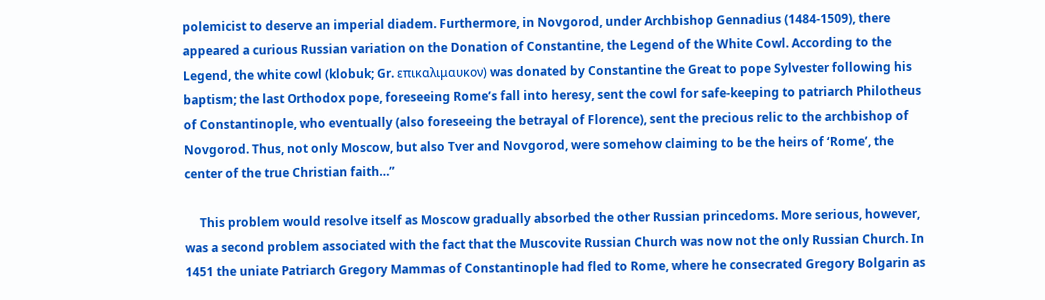polemicist to deserve an imperial diadem. Furthermore, in Novgorod, under Archbishop Gennadius (1484-1509), there appeared a curious Russian variation on the Donation of Constantine, the Legend of the White Cowl. According to the Legend, the white cowl (klobuk; Gr. επικαλιμαυκον) was donated by Constantine the Great to pope Sylvester following his baptism; the last Orthodox pope, foreseeing Rome’s fall into heresy, sent the cowl for safe-keeping to patriarch Philotheus of Constantinople, who eventually (also foreseeing the betrayal of Florence), sent the precious relic to the archbishop of Novgorod. Thus, not only Moscow, but also Tver and Novgorod, were somehow claiming to be the heirs of ‘Rome’, the center of the true Christian faith…”

     This problem would resolve itself as Moscow gradually absorbed the other Russian princedoms. More serious, however, was a second problem associated with the fact that the Muscovite Russian Church was now not the only Russian Church. In 1451 the uniate Patriarch Gregory Mammas of Constantinople had fled to Rome, where he consecrated Gregory Bolgarin as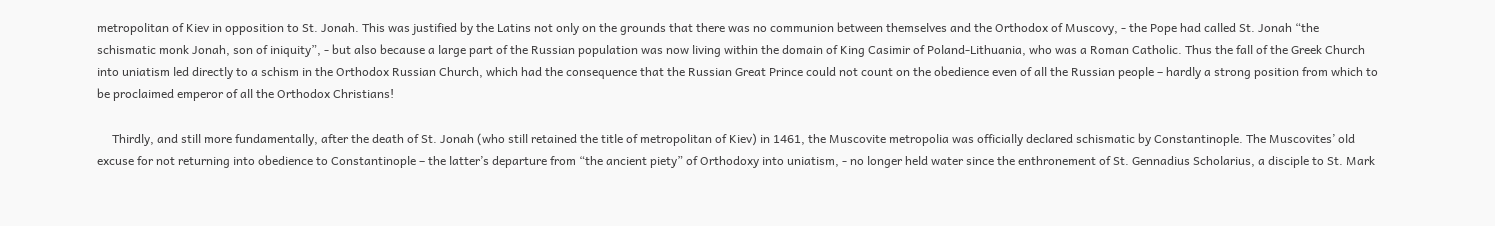metropolitan of Kiev in opposition to St. Jonah. This was justified by the Latins not only on the grounds that there was no communion between themselves and the Orthodox of Muscovy, - the Pope had called St. Jonah “the schismatic monk Jonah, son of iniquity”, - but also because a large part of the Russian population was now living within the domain of King Casimir of Poland-Lithuania, who was a Roman Catholic. Thus the fall of the Greek Church into uniatism led directly to a schism in the Orthodox Russian Church, which had the consequence that the Russian Great Prince could not count on the obedience even of all the Russian people – hardly a strong position from which to be proclaimed emperor of all the Orthodox Christians!

     Thirdly, and still more fundamentally, after the death of St. Jonah (who still retained the title of metropolitan of Kiev) in 1461, the Muscovite metropolia was officially declared schismatic by Constantinople. The Muscovites’ old excuse for not returning into obedience to Constantinople – the latter’s departure from “the ancient piety” of Orthodoxy into uniatism, - no longer held water since the enthronement of St. Gennadius Scholarius, a disciple to St. Mark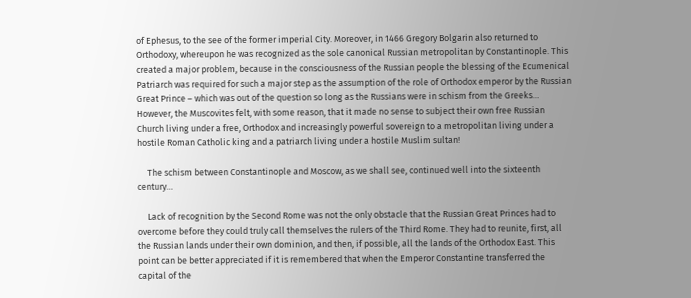of Ephesus, to the see of the former imperial City. Moreover, in 1466 Gregory Bolgarin also returned to Orthodoxy, whereupon he was recognized as the sole canonical Russian metropolitan by Constantinople. This created a major problem, because in the consciousness of the Russian people the blessing of the Ecumenical Patriarch was required for such a major step as the assumption of the role of Orthodox emperor by the Russian Great Prince – which was out of the question so long as the Russians were in schism from the Greeks… However, the Muscovites felt, with some reason, that it made no sense to subject their own free Russian Church living under a free, Orthodox and increasingly powerful sovereign to a metropolitan living under a hostile Roman Catholic king and a patriarch living under a hostile Muslim sultan!

     The schism between Constantinople and Moscow, as we shall see, continued well into the sixteenth century…

     Lack of recognition by the Second Rome was not the only obstacle that the Russian Great Princes had to overcome before they could truly call themselves the rulers of the Third Rome. They had to reunite, first, all the Russian lands under their own dominion, and then, if possible, all the lands of the Orthodox East. This point can be better appreciated if it is remembered that when the Emperor Constantine transferred the capital of the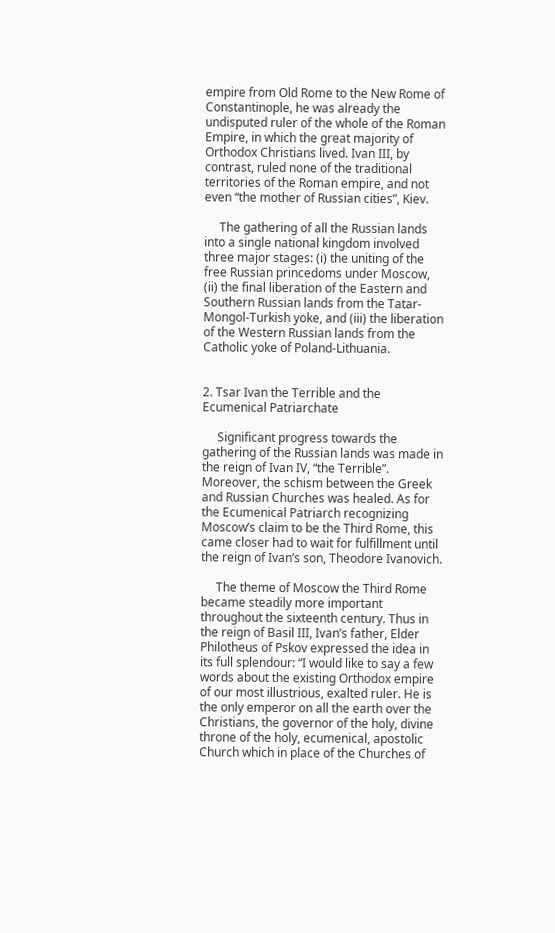empire from Old Rome to the New Rome of Constantinople, he was already the undisputed ruler of the whole of the Roman Empire, in which the great majority of Orthodox Christians lived. Ivan III, by contrast, ruled none of the traditional territories of the Roman empire, and not even “the mother of Russian cities”, Kiev.

     The gathering of all the Russian lands into a single national kingdom involved three major stages: (i) the uniting of the free Russian princedoms under Moscow, (ii) the final liberation of the Eastern and Southern Russian lands from the Tatar-Mongol-Turkish yoke, and (iii) the liberation of the Western Russian lands from the Catholic yoke of Poland-Lithuania.


2. Tsar Ivan the Terrible and the Ecumenical Patriarchate

     Significant progress towards the gathering of the Russian lands was made in the reign of Ivan IV, “the Terrible”. Moreover, the schism between the Greek and Russian Churches was healed. As for the Ecumenical Patriarch recognizing Moscow’s claim to be the Third Rome, this came closer had to wait for fulfillment until the reign of Ivan’s son, Theodore Ivanovich.

     The theme of Moscow the Third Rome became steadily more important throughout the sixteenth century. Thus in the reign of Basil III, Ivan’s father, Elder Philotheus of Pskov expressed the idea in its full splendour: “I would like to say a few words about the existing Orthodox empire of our most illustrious, exalted ruler. He is the only emperor on all the earth over the Christians, the governor of the holy, divine throne of the holy, ecumenical, apostolic Church which in place of the Churches of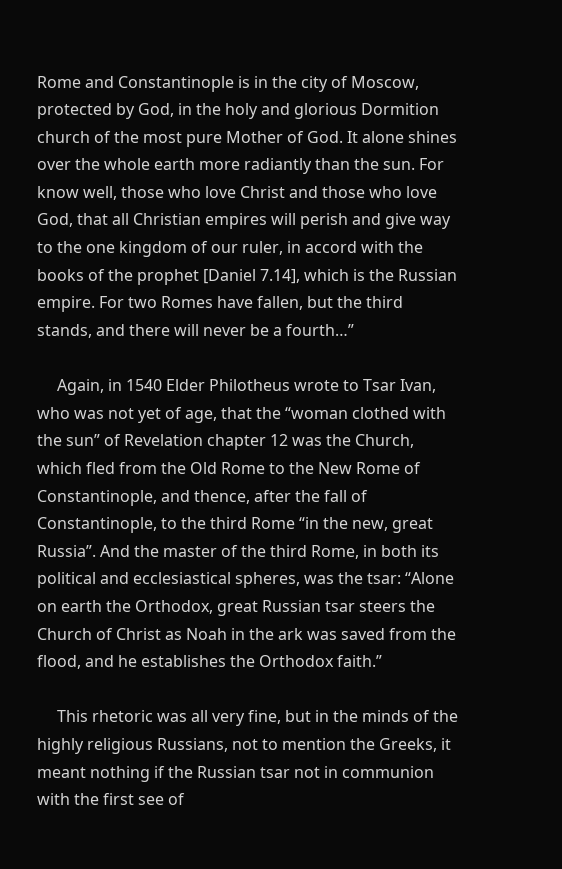Rome and Constantinople is in the city of Moscow, protected by God, in the holy and glorious Dormition church of the most pure Mother of God. It alone shines over the whole earth more radiantly than the sun. For know well, those who love Christ and those who love God, that all Christian empires will perish and give way to the one kingdom of our ruler, in accord with the books of the prophet [Daniel 7.14], which is the Russian empire. For two Romes have fallen, but the third stands, and there will never be a fourth…”

     Again, in 1540 Elder Philotheus wrote to Tsar Ivan, who was not yet of age, that the “woman clothed with the sun” of Revelation chapter 12 was the Church, which fled from the Old Rome to the New Rome of Constantinople, and thence, after the fall of Constantinople, to the third Rome “in the new, great Russia”. And the master of the third Rome, in both its political and ecclesiastical spheres, was the tsar: “Alone on earth the Orthodox, great Russian tsar steers the Church of Christ as Noah in the ark was saved from the flood, and he establishes the Orthodox faith.”

     This rhetoric was all very fine, but in the minds of the highly religious Russians, not to mention the Greeks, it meant nothing if the Russian tsar not in communion with the first see of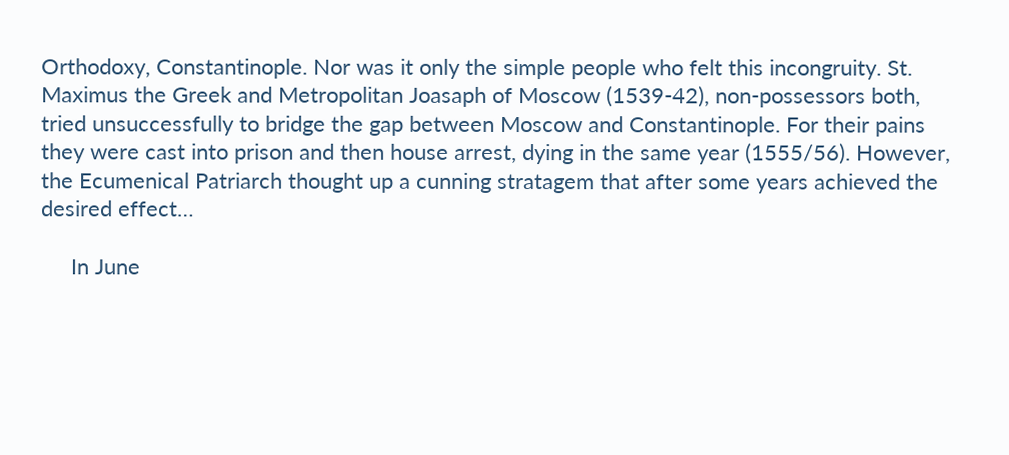Orthodoxy, Constantinople. Nor was it only the simple people who felt this incongruity. St. Maximus the Greek and Metropolitan Joasaph of Moscow (1539-42), non-possessors both, tried unsuccessfully to bridge the gap between Moscow and Constantinople. For their pains they were cast into prison and then house arrest, dying in the same year (1555/56). However, the Ecumenical Patriarch thought up a cunning stratagem that after some years achieved the desired effect…

     In June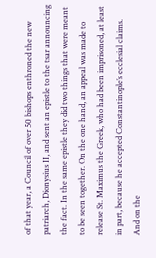of that year, a Council of over 50 bishops enthroned the new patriarch, Dionysius II, and sent an epistle to the tsar announcing the fact. In the same epistle they did two things that were meant to be seen together. On the one hand, an appeal was made to release St. Maximus the Greek, who had been imprisoned, at least in part, because he accepted Constantinople’s ecclesial claims. And on the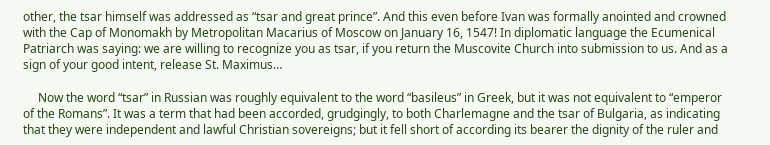other, the tsar himself was addressed as “tsar and great prince”. And this even before Ivan was formally anointed and crowned with the Cap of Monomakh by Metropolitan Macarius of Moscow on January 16, 1547! In diplomatic language the Ecumenical Patriarch was saying: we are willing to recognize you as tsar, if you return the Muscovite Church into submission to us. And as a sign of your good intent, release St. Maximus…

     Now the word “tsar” in Russian was roughly equivalent to the word “basileus” in Greek, but it was not equivalent to “emperor of the Romans”. It was a term that had been accorded, grudgingly, to both Charlemagne and the tsar of Bulgaria, as indicating that they were independent and lawful Christian sovereigns; but it fell short of according its bearer the dignity of the ruler and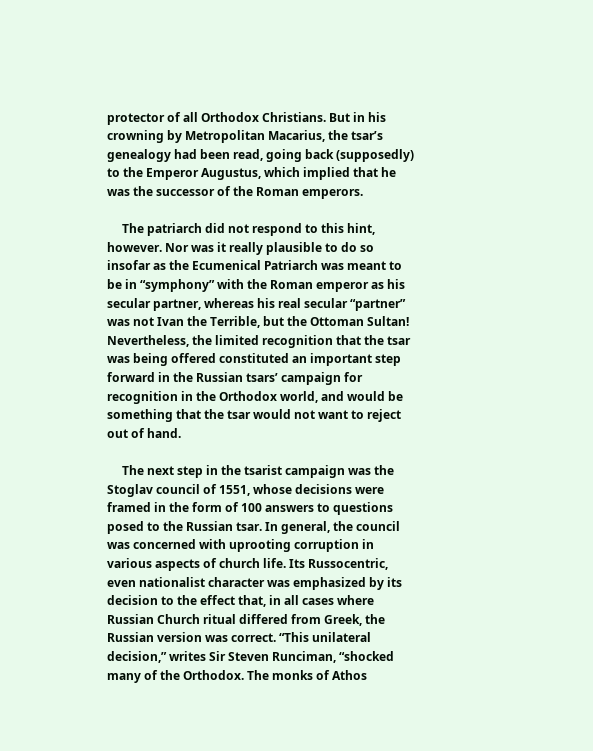protector of all Orthodox Christians. But in his crowning by Metropolitan Macarius, the tsar’s genealogy had been read, going back (supposedly) to the Emperor Augustus, which implied that he was the successor of the Roman emperors.

     The patriarch did not respond to this hint, however. Nor was it really plausible to do so insofar as the Ecumenical Patriarch was meant to be in “symphony” with the Roman emperor as his secular partner, whereas his real secular “partner” was not Ivan the Terrible, but the Ottoman Sultan! Nevertheless, the limited recognition that the tsar was being offered constituted an important step forward in the Russian tsars’ campaign for recognition in the Orthodox world, and would be something that the tsar would not want to reject out of hand.

     The next step in the tsarist campaign was the Stoglav council of 1551, whose decisions were framed in the form of 100 answers to questions posed to the Russian tsar. In general, the council was concerned with uprooting corruption in various aspects of church life. Its Russocentric, even nationalist character was emphasized by its decision to the effect that, in all cases where Russian Church ritual differed from Greek, the Russian version was correct. “This unilateral decision,” writes Sir Steven Runciman, “shocked many of the Orthodox. The monks of Athos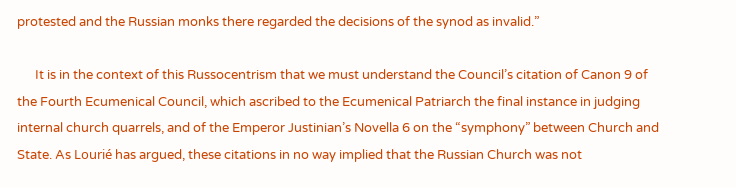protested and the Russian monks there regarded the decisions of the synod as invalid.”

      It is in the context of this Russocentrism that we must understand the Council’s citation of Canon 9 of the Fourth Ecumenical Council, which ascribed to the Ecumenical Patriarch the final instance in judging internal church quarrels, and of the Emperor Justinian’s Novella 6 on the “symphony” between Church and State. As Lourié has argued, these citations in no way implied that the Russian Church was not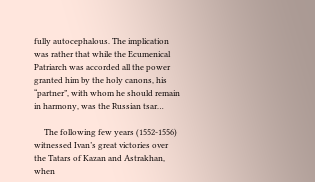fully autocephalous. The implication was rather that while the Ecumenical Patriarch was accorded all the power granted him by the holy canons, his “partner”, with whom he should remain in harmony, was the Russian tsar…

     The following few years (1552-1556) witnessed Ivan’s great victories over the Tatars of Kazan and Astrakhan, when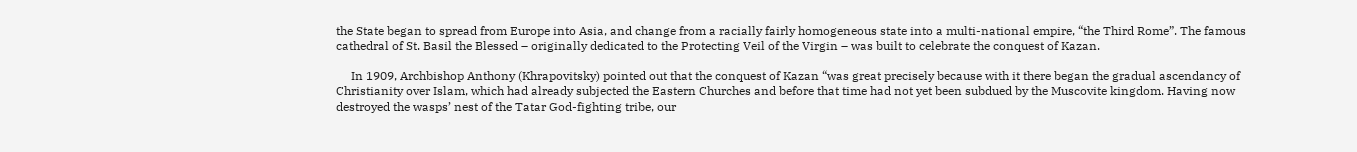the State began to spread from Europe into Asia, and change from a racially fairly homogeneous state into a multi-national empire, “the Third Rome”. The famous cathedral of St. Basil the Blessed – originally dedicated to the Protecting Veil of the Virgin – was built to celebrate the conquest of Kazan.

     In 1909, Archbishop Anthony (Khrapovitsky) pointed out that the conquest of Kazan “was great precisely because with it there began the gradual ascendancy of Christianity over Islam, which had already subjected the Eastern Churches and before that time had not yet been subdued by the Muscovite kingdom. Having now destroyed the wasps’ nest of the Tatar God-fighting tribe, our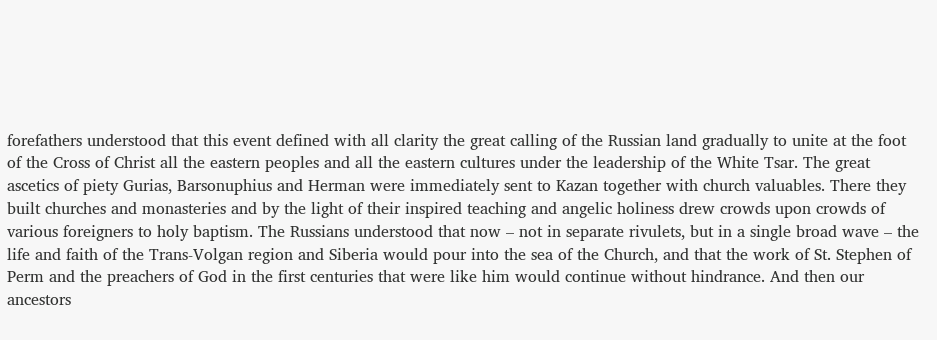forefathers understood that this event defined with all clarity the great calling of the Russian land gradually to unite at the foot of the Cross of Christ all the eastern peoples and all the eastern cultures under the leadership of the White Tsar. The great ascetics of piety Gurias, Barsonuphius and Herman were immediately sent to Kazan together with church valuables. There they built churches and monasteries and by the light of their inspired teaching and angelic holiness drew crowds upon crowds of various foreigners to holy baptism. The Russians understood that now – not in separate rivulets, but in a single broad wave – the life and faith of the Trans-Volgan region and Siberia would pour into the sea of the Church, and that the work of St. Stephen of Perm and the preachers of God in the first centuries that were like him would continue without hindrance. And then our ancestors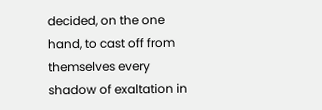decided, on the one hand, to cast off from themselves every shadow of exaltation in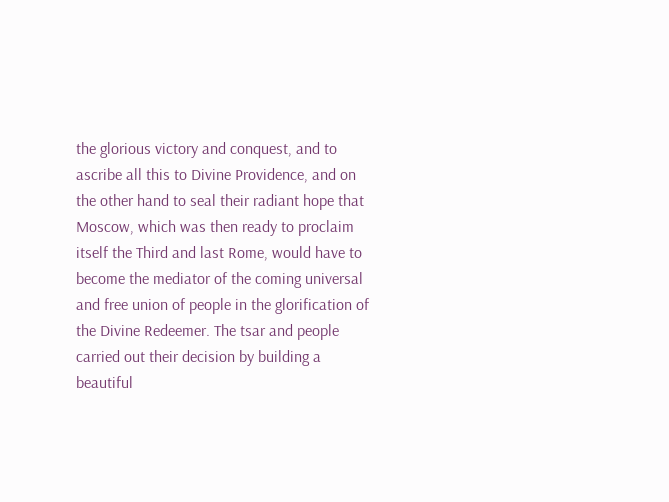the glorious victory and conquest, and to ascribe all this to Divine Providence, and on the other hand to seal their radiant hope that Moscow, which was then ready to proclaim itself the Third and last Rome, would have to become the mediator of the coming universal and free union of people in the glorification of the Divine Redeemer. The tsar and people carried out their decision by building a beautiful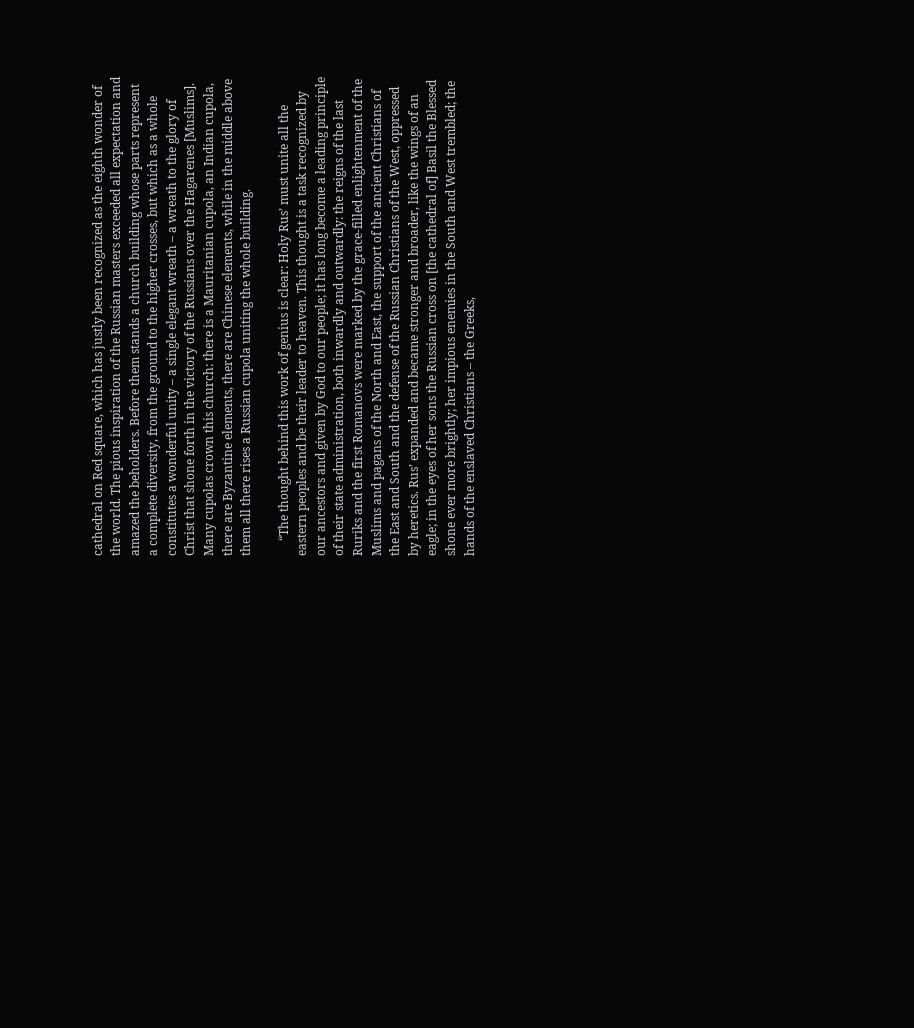cathedral on Red square, which has justly been recognized as the eighth wonder of the world. The pious inspiration of the Russian masters exceeded all expectation and amazed the beholders. Before them stands a church building whose parts represent a complete diversity, from the ground to the higher crosses, but which as a whole constitutes a wonderful unity – a single elegant wreath – a wreath to the glory of Christ that shone forth in the victory of the Russians over the Hagarenes [Muslims]. Many cupolas crown this church: there is a Mauritanian cupola, an Indian cupola, there are Byzantine elements, there are Chinese elements, while in the middle above them all there rises a Russian cupola uniting the whole building.

     “The thought behind this work of genius is clear: Holy Rus’ must unite all the eastern peoples and be their leader to heaven. This thought is a task recognized by our ancestors and given by God to our people; it has long become a leading principle of their state administration, both inwardly and outwardly: the reigns of the last Ruriks and the first Romanovs were marked by the grace-filled enlightenment of the Muslims and pagans of the North and East, the support of the ancient Christians of the East and South and the defense of the Russian Christians of the West, oppressed by heretics. Rus’ expanded and became stronger and broader, like the wings of an eagle; in the eyes of her sons the Russian cross on [the cathedral of] Basil the Blessed shone ever more brightly; her impious enemies in the South and West trembled; the hands of the enslaved Christians – the Greeks,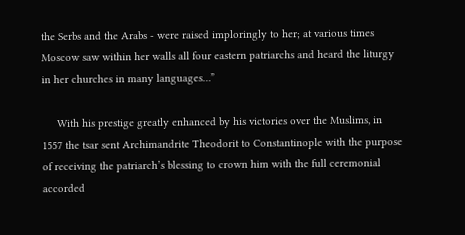the Serbs and the Arabs - were raised imploringly to her; at various times Moscow saw within her walls all four eastern patriarchs and heard the liturgy in her churches in many languages…”

     With his prestige greatly enhanced by his victories over the Muslims, in 1557 the tsar sent Archimandrite Theodorit to Constantinople with the purpose of receiving the patriarch’s blessing to crown him with the full ceremonial accorded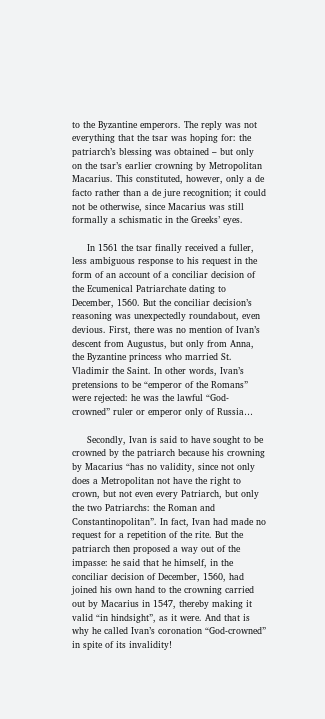to the Byzantine emperors. The reply was not everything that the tsar was hoping for: the patriarch’s blessing was obtained – but only on the tsar’s earlier crowning by Metropolitan Macarius. This constituted, however, only a de facto rather than a de jure recognition; it could not be otherwise, since Macarius was still formally a schismatic in the Greeks’ eyes.

     In 1561 the tsar finally received a fuller, less ambiguous response to his request in the form of an account of a conciliar decision of the Ecumenical Patriarchate dating to December, 1560. But the conciliar decision’s reasoning was unexpectedly roundabout, even devious. First, there was no mention of Ivan’s descent from Augustus, but only from Anna, the Byzantine princess who married St. Vladimir the Saint. In other words, Ivan’s pretensions to be “emperor of the Romans” were rejected: he was the lawful “God-crowned” ruler or emperor only of Russia…

     Secondly, Ivan is said to have sought to be crowned by the patriarch because his crowning by Macarius “has no validity, since not only does a Metropolitan not have the right to crown, but not even every Patriarch, but only the two Patriarchs: the Roman and Constantinopolitan”. In fact, Ivan had made no request for a repetition of the rite. But the patriarch then proposed a way out of the impasse: he said that he himself, in the conciliar decision of December, 1560, had joined his own hand to the crowning carried out by Macarius in 1547, thereby making it valid “in hindsight”, as it were. And that is why he called Ivan’s coronation “God-crowned” in spite of its invalidity!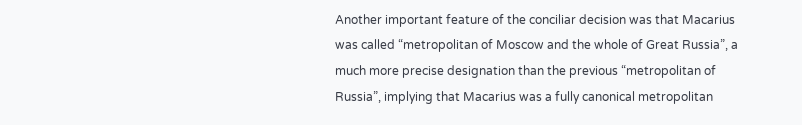Another important feature of the conciliar decision was that Macarius was called “metropolitan of Moscow and the whole of Great Russia”, a much more precise designation than the previous “metropolitan of Russia”, implying that Macarius was a fully canonical metropolitan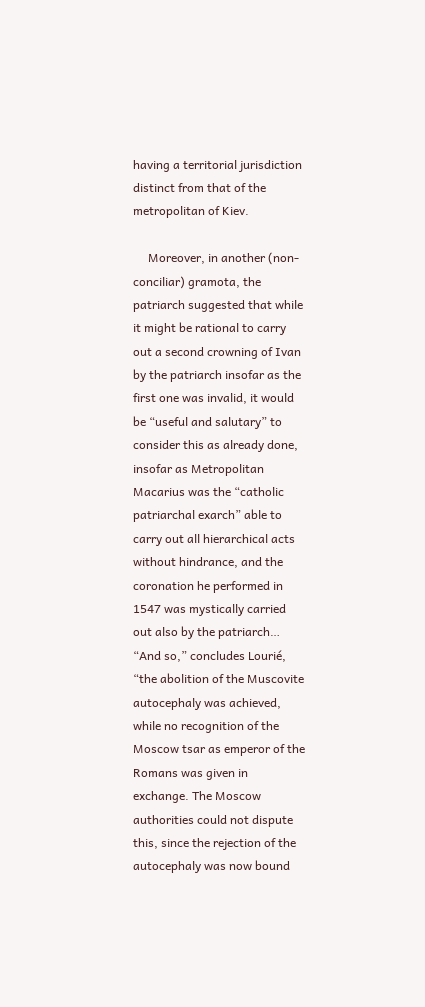having a territorial jurisdiction distinct from that of the metropolitan of Kiev.

     Moreover, in another (non-conciliar) gramota, the patriarch suggested that while it might be rational to carry out a second crowning of Ivan by the patriarch insofar as the first one was invalid, it would be “useful and salutary” to consider this as already done, insofar as Metropolitan Macarius was the “catholic patriarchal exarch” able to carry out all hierarchical acts without hindrance, and the coronation he performed in 1547 was mystically carried out also by the patriarch… “And so,” concludes Lourié, “the abolition of the Muscovite autocephaly was achieved, while no recognition of the Moscow tsar as emperor of the Romans was given in exchange. The Moscow authorities could not dispute this, since the rejection of the autocephaly was now bound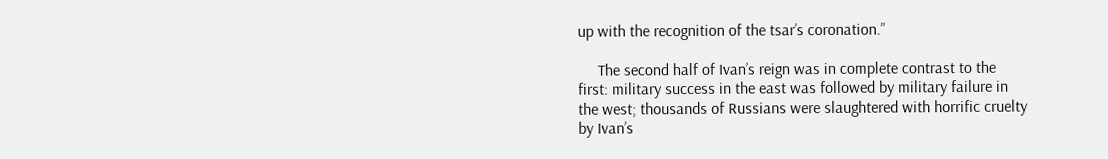up with the recognition of the tsar’s coronation.”

     The second half of Ivan’s reign was in complete contrast to the first: military success in the east was followed by military failure in the west; thousands of Russians were slaughtered with horrific cruelty by Ivan’s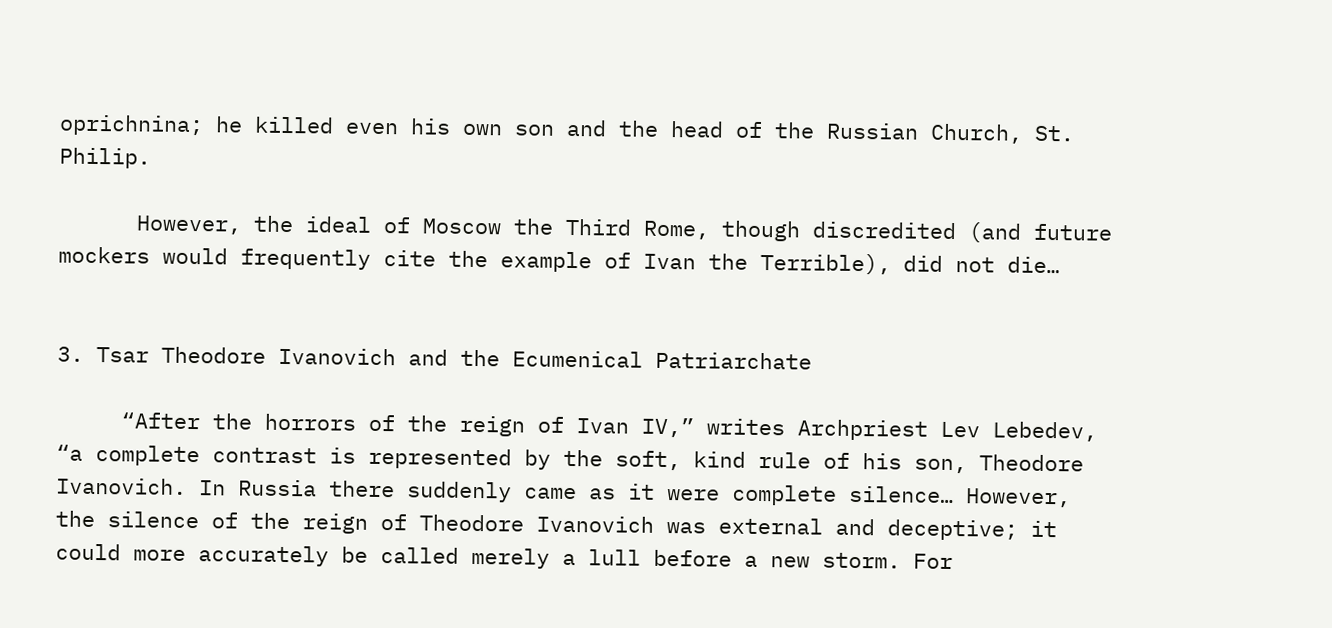oprichnina; he killed even his own son and the head of the Russian Church, St. Philip.

      However, the ideal of Moscow the Third Rome, though discredited (and future mockers would frequently cite the example of Ivan the Terrible), did not die…


3. Tsar Theodore Ivanovich and the Ecumenical Patriarchate

     “After the horrors of the reign of Ivan IV,” writes Archpriest Lev Lebedev, “a complete contrast is represented by the soft, kind rule of his son, Theodore Ivanovich. In Russia there suddenly came as it were complete silence… However, the silence of the reign of Theodore Ivanovich was external and deceptive; it could more accurately be called merely a lull before a new storm. For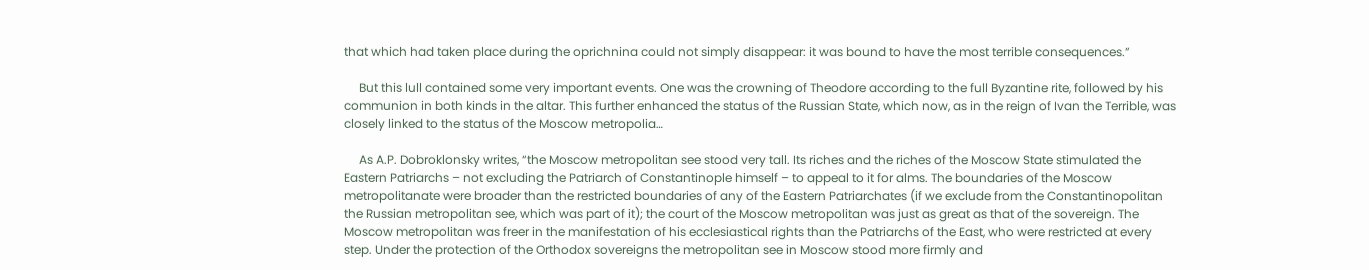that which had taken place during the oprichnina could not simply disappear: it was bound to have the most terrible consequences.”

     But this lull contained some very important events. One was the crowning of Theodore according to the full Byzantine rite, followed by his communion in both kinds in the altar. This further enhanced the status of the Russian State, which now, as in the reign of Ivan the Terrible, was closely linked to the status of the Moscow metropolia…

     As A.P. Dobroklonsky writes, “the Moscow metropolitan see stood very tall. Its riches and the riches of the Moscow State stimulated the Eastern Patriarchs – not excluding the Patriarch of Constantinople himself – to appeal to it for alms. The boundaries of the Moscow metropolitanate were broader than the restricted boundaries of any of the Eastern Patriarchates (if we exclude from the Constantinopolitan the Russian metropolitan see, which was part of it); the court of the Moscow metropolitan was just as great as that of the sovereign. The Moscow metropolitan was freer in the manifestation of his ecclesiastical rights than the Patriarchs of the East, who were restricted at every step. Under the protection of the Orthodox sovereigns the metropolitan see in Moscow stood more firmly and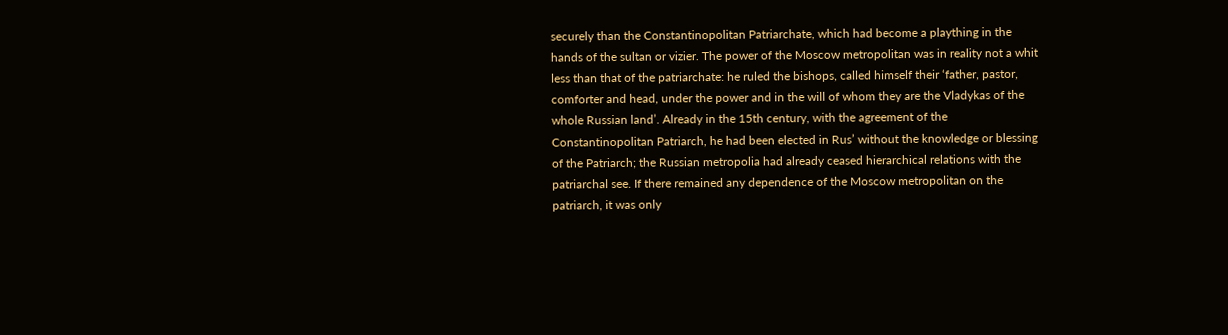securely than the Constantinopolitan Patriarchate, which had become a plaything in the hands of the sultan or vizier. The power of the Moscow metropolitan was in reality not a whit less than that of the patriarchate: he ruled the bishops, called himself their ‘father, pastor, comforter and head, under the power and in the will of whom they are the Vladykas of the whole Russian land’. Already in the 15th century, with the agreement of the Constantinopolitan Patriarch, he had been elected in Rus’ without the knowledge or blessing of the Patriarch; the Russian metropolia had already ceased hierarchical relations with the patriarchal see. If there remained any dependence of the Moscow metropolitan on the patriarch, it was only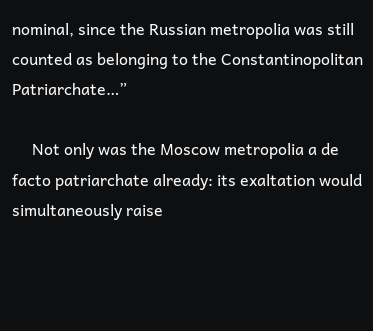nominal, since the Russian metropolia was still counted as belonging to the Constantinopolitan Patriarchate…”

     Not only was the Moscow metropolia a de facto patriarchate already: its exaltation would simultaneously raise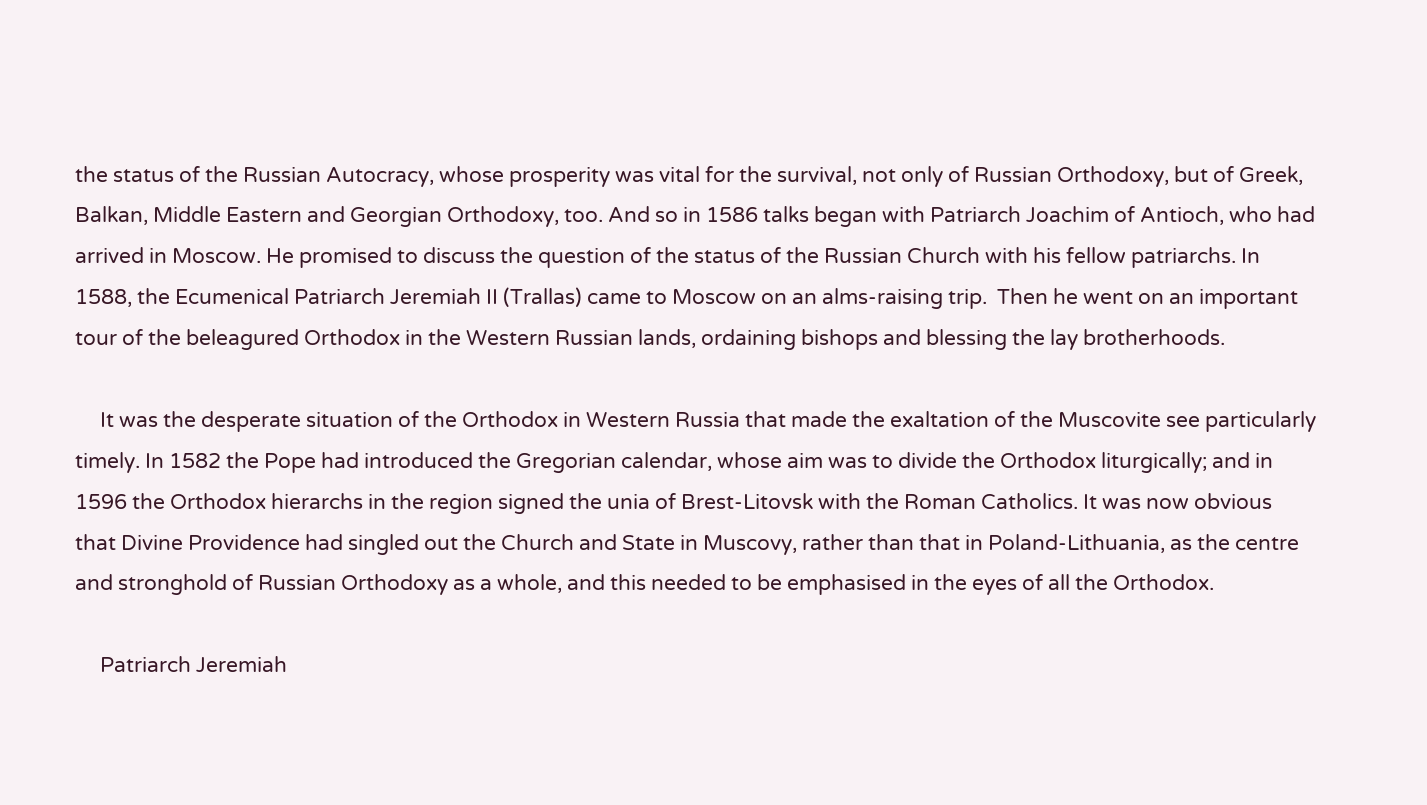the status of the Russian Autocracy, whose prosperity was vital for the survival, not only of Russian Orthodoxy, but of Greek, Balkan, Middle Eastern and Georgian Orthodoxy, too. And so in 1586 talks began with Patriarch Joachim of Antioch, who had arrived in Moscow. He promised to discuss the question of the status of the Russian Church with his fellow patriarchs. In 1588, the Ecumenical Patriarch Jeremiah II (Trallas) came to Moscow on an alms-raising trip.  Then he went on an important tour of the beleagured Orthodox in the Western Russian lands, ordaining bishops and blessing the lay brotherhoods.

     It was the desperate situation of the Orthodox in Western Russia that made the exaltation of the Muscovite see particularly timely. In 1582 the Pope had introduced the Gregorian calendar, whose aim was to divide the Orthodox liturgically; and in 1596 the Orthodox hierarchs in the region signed the unia of Brest-Litovsk with the Roman Catholics. It was now obvious that Divine Providence had singled out the Church and State in Muscovy, rather than that in Poland-Lithuania, as the centre and stronghold of Russian Orthodoxy as a whole, and this needed to be emphasised in the eyes of all the Orthodox.

     Patriarch Jeremiah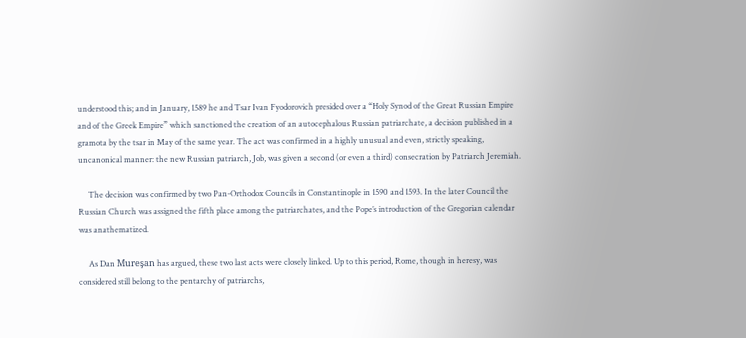understood this; and in January, 1589 he and Tsar Ivan Fyodorovich presided over a “Holy Synod of the Great Russian Empire and of the Greek Empire” which sanctioned the creation of an autocephalous Russian patriarchate, a decision published in a gramota by the tsar in May of the same year. The act was confirmed in a highly unusual and even, strictly speaking, uncanonical manner: the new Russian patriarch, Job, was given a second (or even a third) consecration by Patriarch Jeremiah.

     The decision was confirmed by two Pan-Orthodox Councils in Constantinople in 1590 and 1593. In the later Council the Russian Church was assigned the fifth place among the patriarchates, and the Pope’s introduction of the Gregorian calendar was anathematized.

     As Dan Mureşan has argued, these two last acts were closely linked. Up to this period, Rome, though in heresy, was considered still belong to the pentarchy of patriarchs,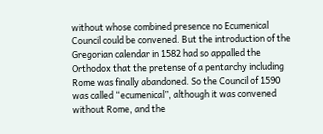without whose combined presence no Ecumenical Council could be convened. But the introduction of the Gregorian calendar in 1582 had so appalled the Orthodox that the pretense of a pentarchy including Rome was finally abandoned. So the Council of 1590 was called “ecumenical”, although it was convened without Rome, and the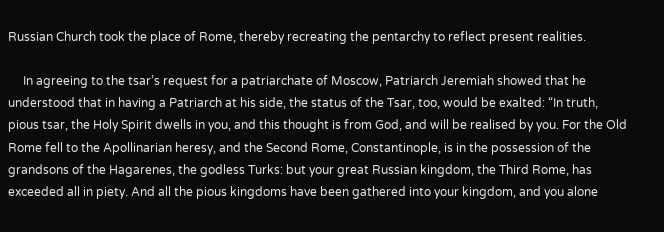Russian Church took the place of Rome, thereby recreating the pentarchy to reflect present realities.

     In agreeing to the tsar’s request for a patriarchate of Moscow, Patriarch Jeremiah showed that he understood that in having a Patriarch at his side, the status of the Tsar, too, would be exalted: “In truth, pious tsar, the Holy Spirit dwells in you, and this thought is from God, and will be realised by you. For the Old Rome fell to the Apollinarian heresy, and the Second Rome, Constantinople, is in the possession of the grandsons of the Hagarenes, the godless Turks: but your great Russian kingdom, the Third Rome, has exceeded all in piety. And all the pious kingdoms have been gathered into your kingdom, and you alone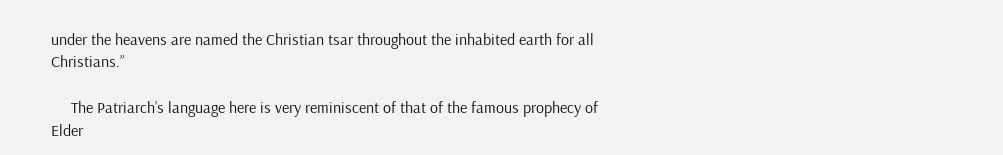under the heavens are named the Christian tsar throughout the inhabited earth for all Christians.”

     The Patriarch’s language here is very reminiscent of that of the famous prophecy of Elder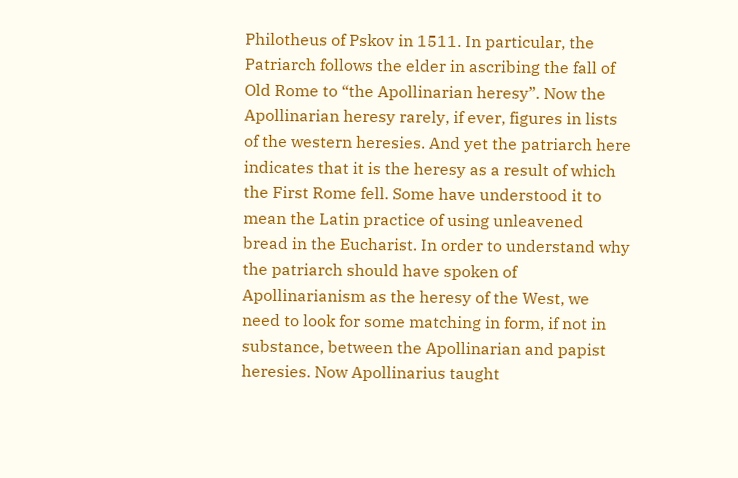Philotheus of Pskov in 1511. In particular, the Patriarch follows the elder in ascribing the fall of Old Rome to “the Apollinarian heresy”. Now the Apollinarian heresy rarely, if ever, figures in lists of the western heresies. And yet the patriarch here indicates that it is the heresy as a result of which the First Rome fell. Some have understood it to mean the Latin practice of using unleavened bread in the Eucharist. In order to understand why the patriarch should have spoken of Apollinarianism as the heresy of the West, we need to look for some matching in form, if not in substance, between the Apollinarian and papist heresies. Now Apollinarius taught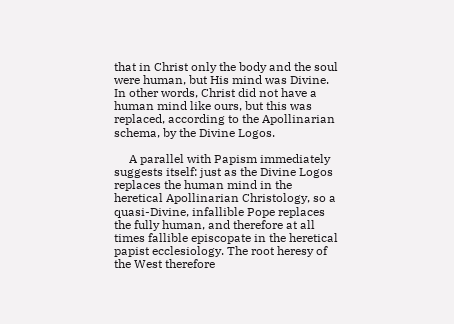that in Christ only the body and the soul were human, but His mind was Divine. In other words, Christ did not have a human mind like ours, but this was replaced, according to the Apollinarian schema, by the Divine Logos.

     A parallel with Papism immediately suggests itself: just as the Divine Logos replaces the human mind in the heretical Apollinarian Christology, so a quasi-Divine, infallible Pope replaces the fully human, and therefore at all times fallible episcopate in the heretical papist ecclesiology. The root heresy of the West therefore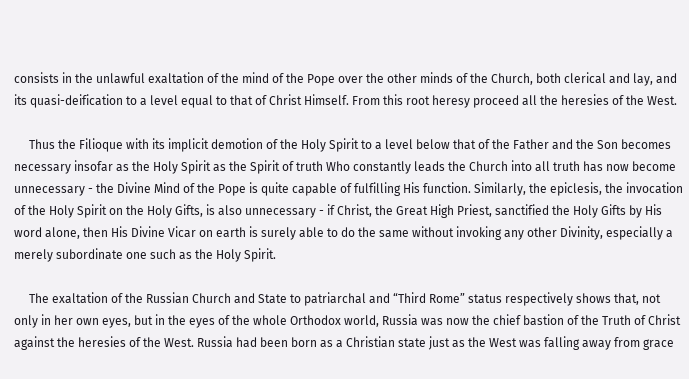consists in the unlawful exaltation of the mind of the Pope over the other minds of the Church, both clerical and lay, and its quasi-deification to a level equal to that of Christ Himself. From this root heresy proceed all the heresies of the West.

     Thus the Filioque with its implicit demotion of the Holy Spirit to a level below that of the Father and the Son becomes necessary insofar as the Holy Spirit as the Spirit of truth Who constantly leads the Church into all truth has now become unnecessary - the Divine Mind of the Pope is quite capable of fulfilling His function. Similarly, the epiclesis, the invocation of the Holy Spirit on the Holy Gifts, is also unnecessary - if Christ, the Great High Priest, sanctified the Holy Gifts by His word alone, then His Divine Vicar on earth is surely able to do the same without invoking any other Divinity, especially a merely subordinate one such as the Holy Spirit.

     The exaltation of the Russian Church and State to patriarchal and “Third Rome” status respectively shows that, not only in her own eyes, but in the eyes of the whole Orthodox world, Russia was now the chief bastion of the Truth of Christ against the heresies of the West. Russia had been born as a Christian state just as the West was falling away from grace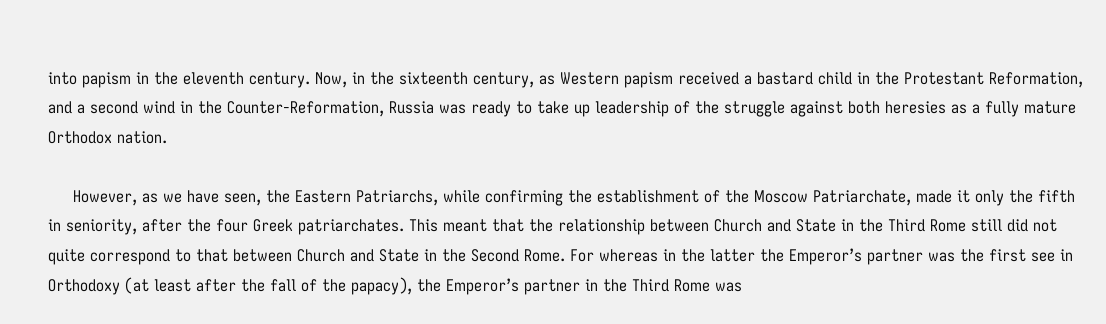into papism in the eleventh century. Now, in the sixteenth century, as Western papism received a bastard child in the Protestant Reformation, and a second wind in the Counter-Reformation, Russia was ready to take up leadership of the struggle against both heresies as a fully mature Orthodox nation.

     However, as we have seen, the Eastern Patriarchs, while confirming the establishment of the Moscow Patriarchate, made it only the fifth in seniority, after the four Greek patriarchates. This meant that the relationship between Church and State in the Third Rome still did not quite correspond to that between Church and State in the Second Rome. For whereas in the latter the Emperor’s partner was the first see in Orthodoxy (at least after the fall of the papacy), the Emperor’s partner in the Third Rome was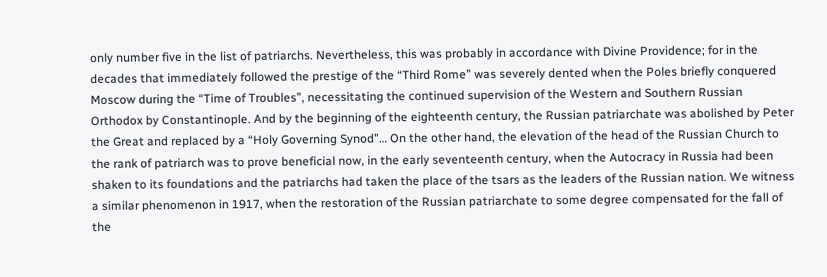only number five in the list of patriarchs. Nevertheless, this was probably in accordance with Divine Providence; for in the decades that immediately followed the prestige of the “Third Rome” was severely dented when the Poles briefly conquered Moscow during the “Time of Troubles”, necessitating the continued supervision of the Western and Southern Russian Orthodox by Constantinople. And by the beginning of the eighteenth century, the Russian patriarchate was abolished by Peter the Great and replaced by a “Holy Governing Synod”… On the other hand, the elevation of the head of the Russian Church to the rank of patriarch was to prove beneficial now, in the early seventeenth century, when the Autocracy in Russia had been shaken to its foundations and the patriarchs had taken the place of the tsars as the leaders of the Russian nation. We witness a similar phenomenon in 1917, when the restoration of the Russian patriarchate to some degree compensated for the fall of the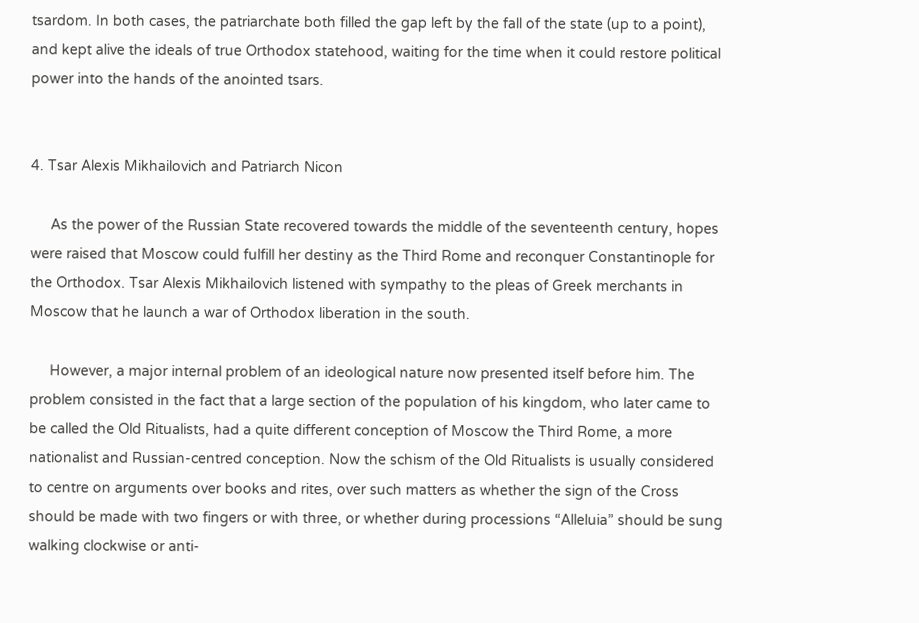tsardom. In both cases, the patriarchate both filled the gap left by the fall of the state (up to a point), and kept alive the ideals of true Orthodox statehood, waiting for the time when it could restore political power into the hands of the anointed tsars.


4. Tsar Alexis Mikhailovich and Patriarch Nicon

     As the power of the Russian State recovered towards the middle of the seventeenth century, hopes were raised that Moscow could fulfill her destiny as the Third Rome and reconquer Constantinople for the Orthodox. Tsar Alexis Mikhailovich listened with sympathy to the pleas of Greek merchants in Moscow that he launch a war of Orthodox liberation in the south.

     However, a major internal problem of an ideological nature now presented itself before him. The problem consisted in the fact that a large section of the population of his kingdom, who later came to be called the Old Ritualists, had a quite different conception of Moscow the Third Rome, a more nationalist and Russian-centred conception. Now the schism of the Old Ritualists is usually considered to centre on arguments over books and rites, over such matters as whether the sign of the Cross should be made with two fingers or with three, or whether during processions “Alleluia” should be sung walking clockwise or anti-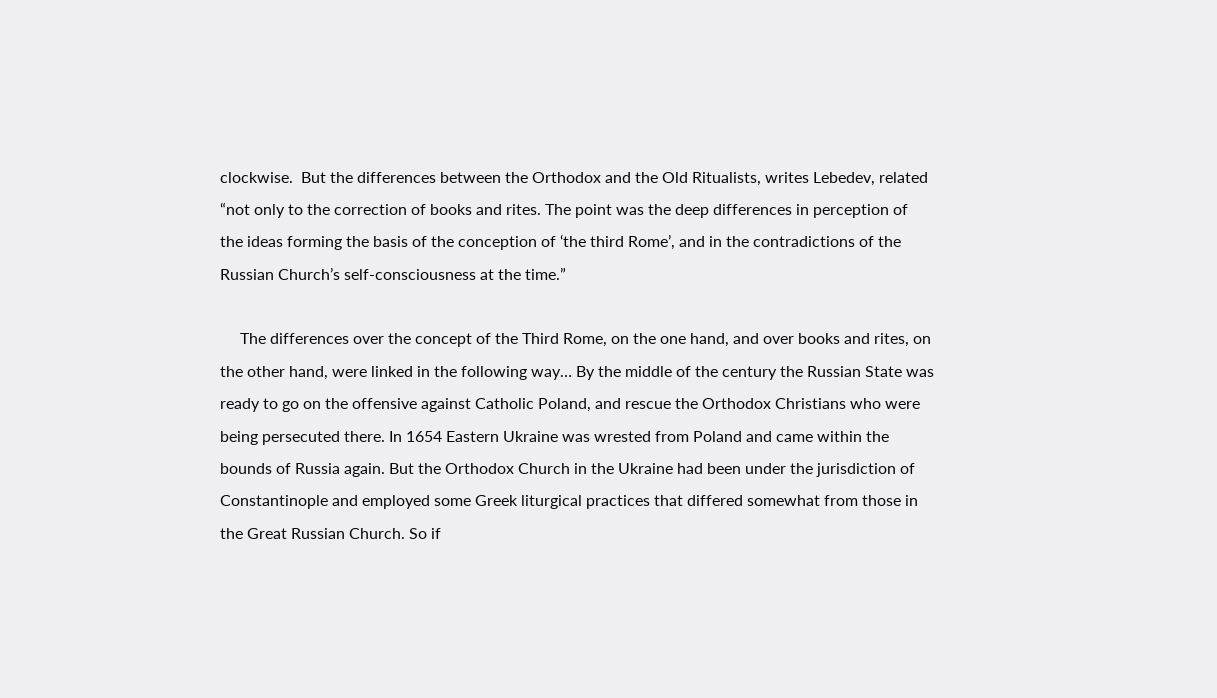clockwise.  But the differences between the Orthodox and the Old Ritualists, writes Lebedev, related “not only to the correction of books and rites. The point was the deep differences in perception of the ideas forming the basis of the conception of ‘the third Rome’, and in the contradictions of the Russian Church’s self-consciousness at the time.”

     The differences over the concept of the Third Rome, on the one hand, and over books and rites, on the other hand, were linked in the following way… By the middle of the century the Russian State was ready to go on the offensive against Catholic Poland, and rescue the Orthodox Christians who were being persecuted there. In 1654 Eastern Ukraine was wrested from Poland and came within the bounds of Russia again. But the Orthodox Church in the Ukraine had been under the jurisdiction of Constantinople and employed some Greek liturgical practices that differed somewhat from those in the Great Russian Church. So if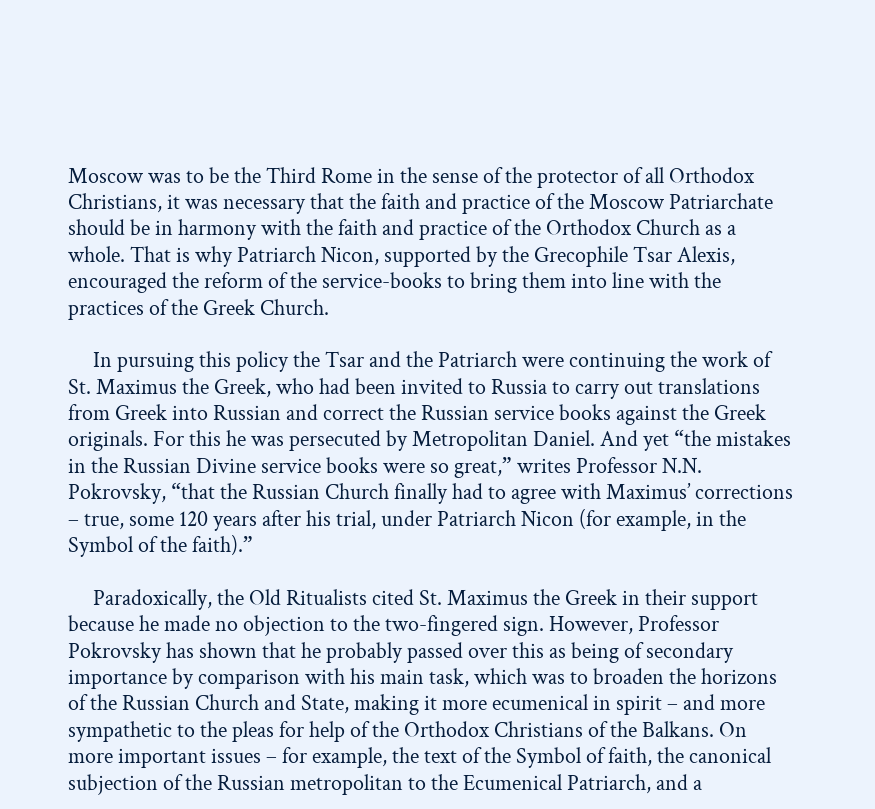Moscow was to be the Third Rome in the sense of the protector of all Orthodox Christians, it was necessary that the faith and practice of the Moscow Patriarchate should be in harmony with the faith and practice of the Orthodox Church as a whole. That is why Patriarch Nicon, supported by the Grecophile Tsar Alexis, encouraged the reform of the service-books to bring them into line with the practices of the Greek Church.

     In pursuing this policy the Tsar and the Patriarch were continuing the work of St. Maximus the Greek, who had been invited to Russia to carry out translations from Greek into Russian and correct the Russian service books against the Greek originals. For this he was persecuted by Metropolitan Daniel. And yet “the mistakes in the Russian Divine service books were so great,” writes Professor N.N. Pokrovsky, “that the Russian Church finally had to agree with Maximus’ corrections – true, some 120 years after his trial, under Patriarch Nicon (for example, in the Symbol of the faith).”

     Paradoxically, the Old Ritualists cited St. Maximus the Greek in their support because he made no objection to the two-fingered sign. However, Professor Pokrovsky has shown that he probably passed over this as being of secondary importance by comparison with his main task, which was to broaden the horizons of the Russian Church and State, making it more ecumenical in spirit – and more sympathetic to the pleas for help of the Orthodox Christians of the Balkans. On more important issues – for example, the text of the Symbol of faith, the canonical subjection of the Russian metropolitan to the Ecumenical Patriarch, and a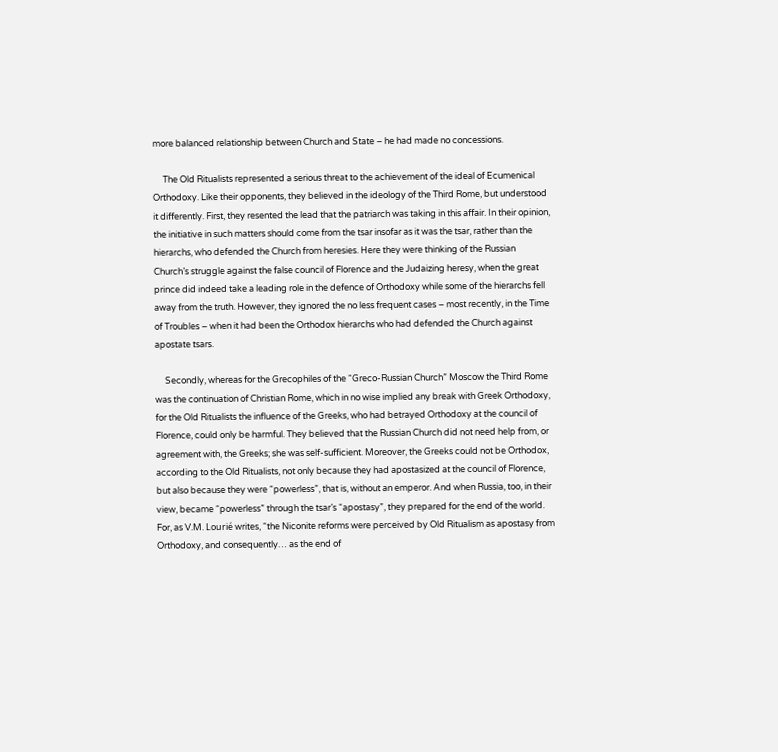more balanced relationship between Church and State – he had made no concessions.

     The Old Ritualists represented a serious threat to the achievement of the ideal of Ecumenical Orthodoxy. Like their opponents, they believed in the ideology of the Third Rome, but understood it differently. First, they resented the lead that the patriarch was taking in this affair. In their opinion, the initiative in such matters should come from the tsar insofar as it was the tsar, rather than the hierarchs, who defended the Church from heresies. Here they were thinking of the Russian Church’s struggle against the false council of Florence and the Judaizing heresy, when the great prince did indeed take a leading role in the defence of Orthodoxy while some of the hierarchs fell away from the truth. However, they ignored the no less frequent cases – most recently, in the Time of Troubles – when it had been the Orthodox hierarchs who had defended the Church against apostate tsars.

     Secondly, whereas for the Grecophiles of the “Greco-Russian Church” Moscow the Third Rome was the continuation of Christian Rome, which in no wise implied any break with Greek Orthodoxy, for the Old Ritualists the influence of the Greeks, who had betrayed Orthodoxy at the council of Florence, could only be harmful. They believed that the Russian Church did not need help from, or agreement with, the Greeks; she was self-sufficient. Moreover, the Greeks could not be Orthodox, according to the Old Ritualists, not only because they had apostasized at the council of Florence, but also because they were “powerless”, that is, without an emperor. And when Russia, too, in their view, became “powerless” through the tsar’s “apostasy”, they prepared for the end of the world. For, as V.M. Lourié writes, “the Niconite reforms were perceived by Old Ritualism as apostasy from Orthodoxy, and consequently… as the end of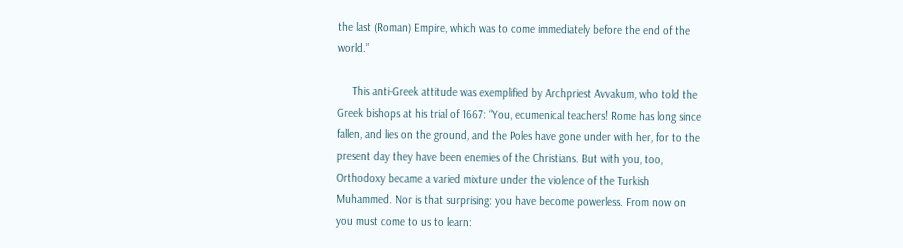the last (Roman) Empire, which was to come immediately before the end of the world.”

     This anti-Greek attitude was exemplified by Archpriest Avvakum, who told the Greek bishops at his trial of 1667: “You, ecumenical teachers! Rome has long since fallen, and lies on the ground, and the Poles have gone under with her, for to the present day they have been enemies of the Christians. But with you, too, Orthodoxy became a varied mixture under the violence of the Turkish Muhammed. Nor is that surprising: you have become powerless. From now on you must come to us to learn: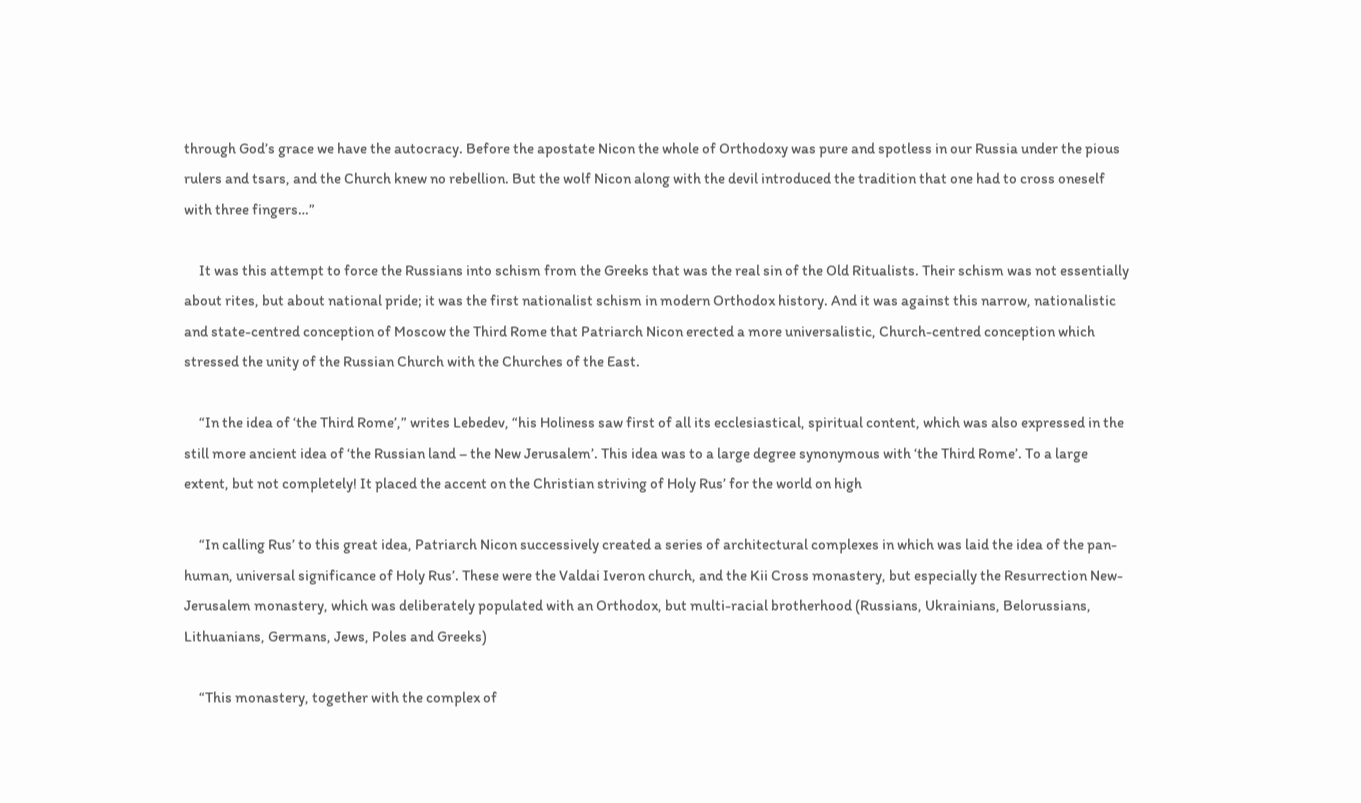through God’s grace we have the autocracy. Before the apostate Nicon the whole of Orthodoxy was pure and spotless in our Russia under the pious rulers and tsars, and the Church knew no rebellion. But the wolf Nicon along with the devil introduced the tradition that one had to cross oneself with three fingers…”

     It was this attempt to force the Russians into schism from the Greeks that was the real sin of the Old Ritualists. Their schism was not essentially about rites, but about national pride; it was the first nationalist schism in modern Orthodox history. And it was against this narrow, nationalistic and state-centred conception of Moscow the Third Rome that Patriarch Nicon erected a more universalistic, Church-centred conception which stressed the unity of the Russian Church with the Churches of the East.

     “In the idea of ‘the Third Rome’,” writes Lebedev, “his Holiness saw first of all its ecclesiastical, spiritual content, which was also expressed in the still more ancient idea of ‘the Russian land – the New Jerusalem’. This idea was to a large degree synonymous with ‘the Third Rome’. To a large extent, but not completely! It placed the accent on the Christian striving of Holy Rus’ for the world on high

     “In calling Rus’ to this great idea, Patriarch Nicon successively created a series of architectural complexes in which was laid the idea of the pan-human, universal significance of Holy Rus’. These were the Valdai Iveron church, and the Kii Cross monastery, but especially the Resurrection New-Jerusalem monastery, which was deliberately populated with an Orthodox, but multi-racial brotherhood (Russians, Ukrainians, Belorussians, Lithuanians, Germans, Jews, Poles and Greeks)

     “This monastery, together with the complex of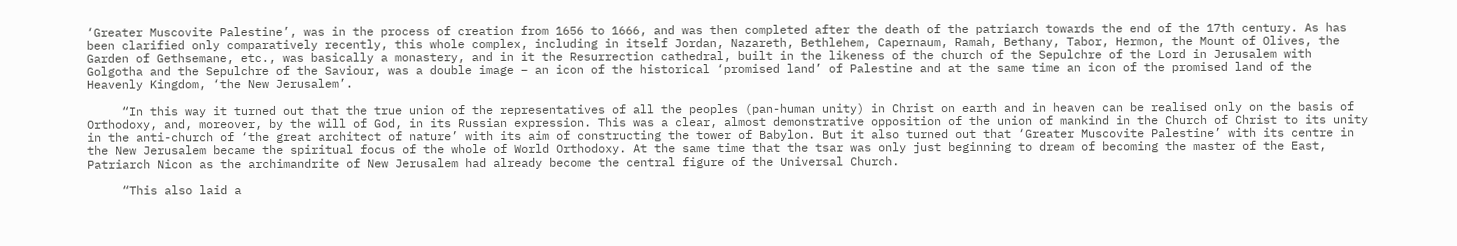‘Greater Muscovite Palestine’, was in the process of creation from 1656 to 1666, and was then completed after the death of the patriarch towards the end of the 17th century. As has been clarified only comparatively recently, this whole complex, including in itself Jordan, Nazareth, Bethlehem, Capernaum, Ramah, Bethany, Tabor, Hermon, the Mount of Olives, the Garden of Gethsemane, etc., was basically a monastery, and in it the Resurrection cathedral, built in the likeness of the church of the Sepulchre of the Lord in Jerusalem with Golgotha and the Sepulchre of the Saviour, was a double image – an icon of the historical ‘promised land’ of Palestine and at the same time an icon of the promised land of the Heavenly Kingdom, ‘the New Jerusalem’.

     “In this way it turned out that the true union of the representatives of all the peoples (pan-human unity) in Christ on earth and in heaven can be realised only on the basis of Orthodoxy, and, moreover, by the will of God, in its Russian expression. This was a clear, almost demonstrative opposition of the union of mankind in the Church of Christ to its unity in the anti-church of ‘the great architect of nature’ with its aim of constructing the tower of Babylon. But it also turned out that ‘Greater Muscovite Palestine’ with its centre in the New Jerusalem became the spiritual focus of the whole of World Orthodoxy. At the same time that the tsar was only just beginning to dream of becoming the master of the East, Patriarch Nicon as the archimandrite of New Jerusalem had already become the central figure of the Universal Church.

     “This also laid a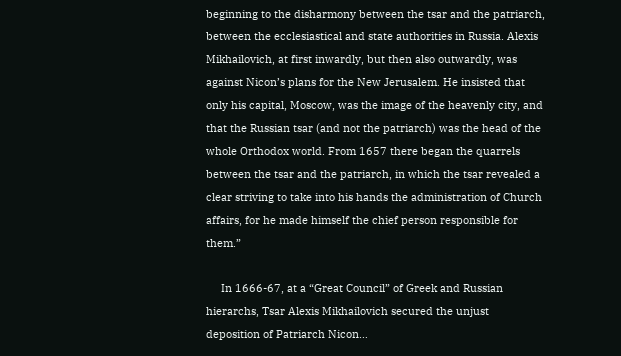beginning to the disharmony between the tsar and the patriarch, between the ecclesiastical and state authorities in Russia. Alexis Mikhailovich, at first inwardly, but then also outwardly, was against Nicon’s plans for the New Jerusalem. He insisted that only his capital, Moscow, was the image of the heavenly city, and that the Russian tsar (and not the patriarch) was the head of the whole Orthodox world. From 1657 there began the quarrels between the tsar and the patriarch, in which the tsar revealed a clear striving to take into his hands the administration of Church affairs, for he made himself the chief person responsible for them.”

     In 1666-67, at a “Great Council” of Greek and Russian hierarchs, Tsar Alexis Mikhailovich secured the unjust deposition of Patriarch Nicon…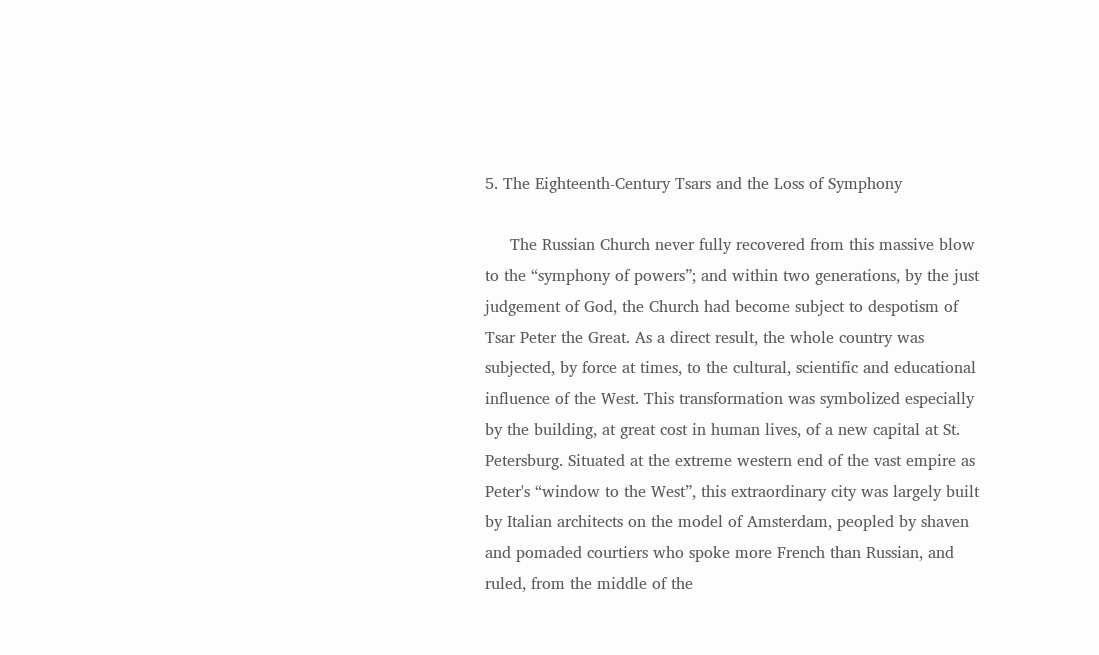5. The Eighteenth-Century Tsars and the Loss of Symphony

     The Russian Church never fully recovered from this massive blow to the “symphony of powers”; and within two generations, by the just judgement of God, the Church had become subject to despotism of Tsar Peter the Great. As a direct result, the whole country was subjected, by force at times, to the cultural, scientific and educational influence of the West. This transformation was symbolized especially by the building, at great cost in human lives, of a new capital at St. Petersburg. Situated at the extreme western end of the vast empire as Peter's “window to the West”, this extraordinary city was largely built by Italian architects on the model of Amsterdam, peopled by shaven and pomaded courtiers who spoke more French than Russian, and ruled, from the middle of the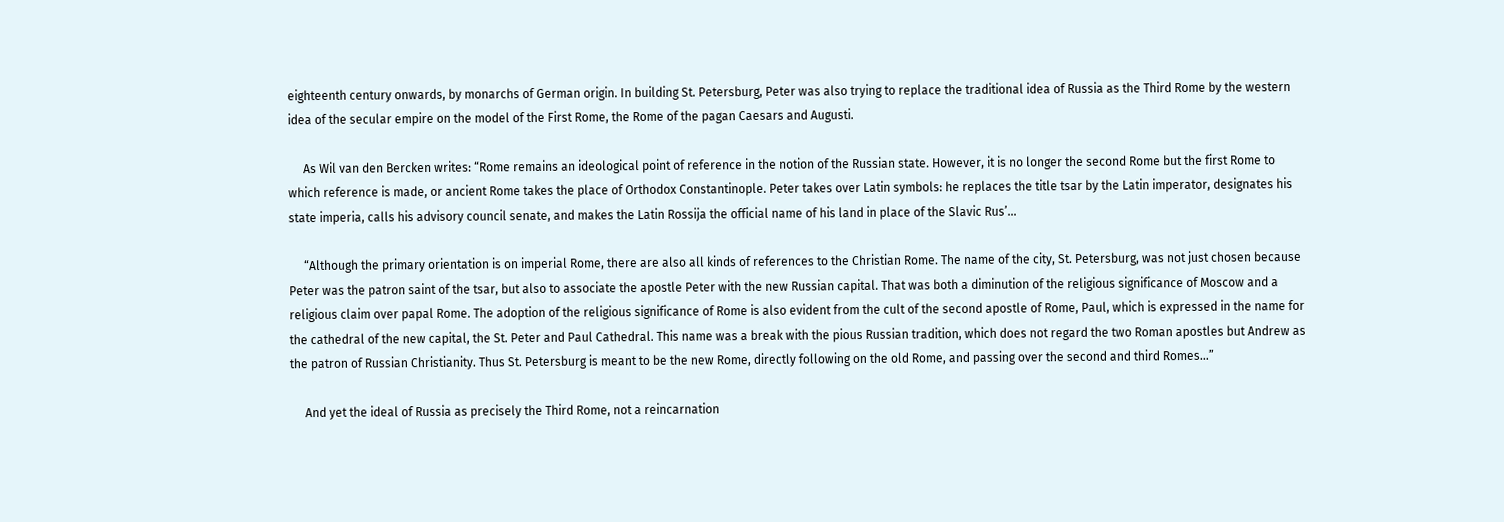eighteenth century onwards, by monarchs of German origin. In building St. Petersburg, Peter was also trying to replace the traditional idea of Russia as the Third Rome by the western idea of the secular empire on the model of the First Rome, the Rome of the pagan Caesars and Augusti.

     As Wil van den Bercken writes: “Rome remains an ideological point of reference in the notion of the Russian state. However, it is no longer the second Rome but the first Rome to which reference is made, or ancient Rome takes the place of Orthodox Constantinople. Peter takes over Latin symbols: he replaces the title tsar by the Latin imperator, designates his state imperia, calls his advisory council senate, and makes the Latin Rossija the official name of his land in place of the Slavic Rus’…

     “Although the primary orientation is on imperial Rome, there are also all kinds of references to the Christian Rome. The name of the city, St. Petersburg, was not just chosen because Peter was the patron saint of the tsar, but also to associate the apostle Peter with the new Russian capital. That was both a diminution of the religious significance of Moscow and a religious claim over papal Rome. The adoption of the religious significance of Rome is also evident from the cult of the second apostle of Rome, Paul, which is expressed in the name for the cathedral of the new capital, the St. Peter and Paul Cathedral. This name was a break with the pious Russian tradition, which does not regard the two Roman apostles but Andrew as the patron of Russian Christianity. Thus St. Petersburg is meant to be the new Rome, directly following on the old Rome, and passing over the second and third Romes…”

     And yet the ideal of Russia as precisely the Third Rome, not a reincarnation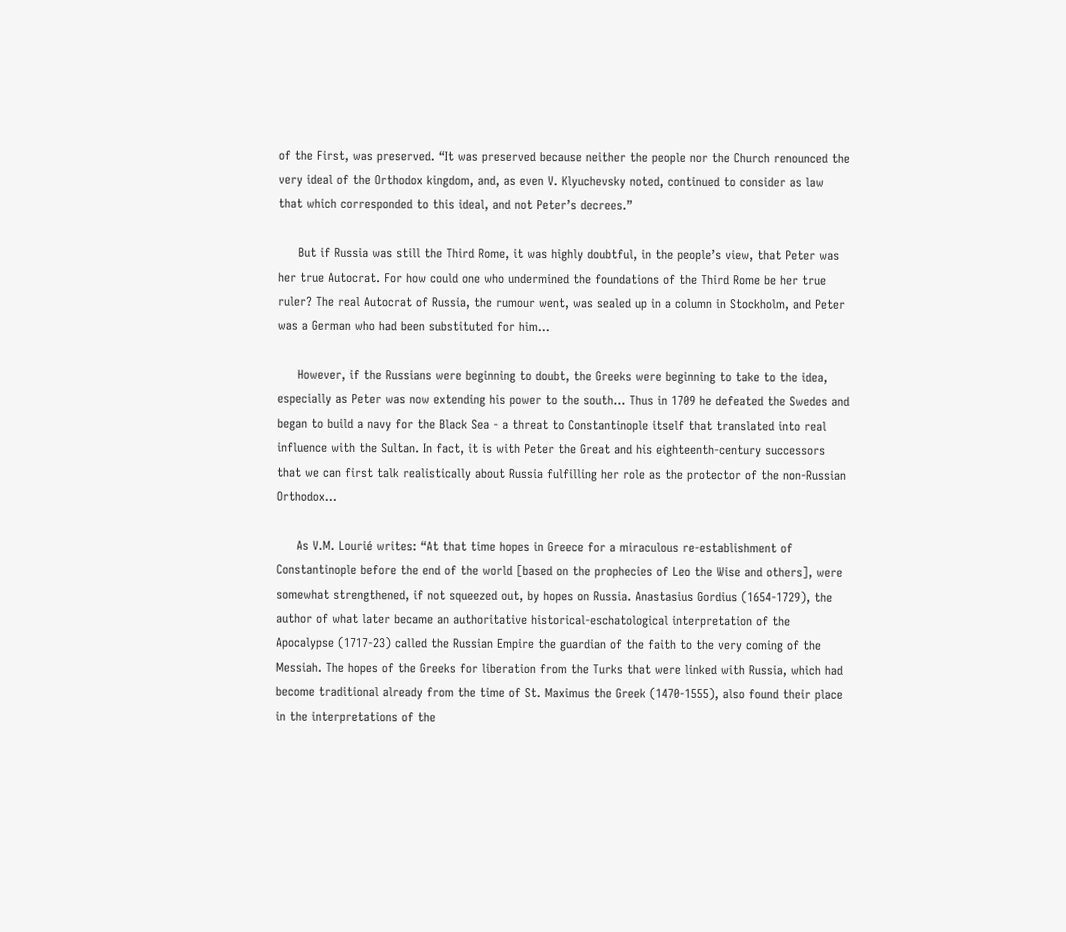of the First, was preserved. “It was preserved because neither the people nor the Church renounced the very ideal of the Orthodox kingdom, and, as even V. Klyuchevsky noted, continued to consider as law that which corresponded to this ideal, and not Peter’s decrees.”

     But if Russia was still the Third Rome, it was highly doubtful, in the people’s view, that Peter was her true Autocrat. For how could one who undermined the foundations of the Third Rome be her true ruler? The real Autocrat of Russia, the rumour went, was sealed up in a column in Stockholm, and Peter was a German who had been substituted for him…

     However, if the Russians were beginning to doubt, the Greeks were beginning to take to the idea, especially as Peter was now extending his power to the south… Thus in 1709 he defeated the Swedes and began to build a navy for the Black Sea - a threat to Constantinople itself that translated into real influence with the Sultan. In fact, it is with Peter the Great and his eighteenth-century successors that we can first talk realistically about Russia fulfilling her role as the protector of the non-Russian Orthodox…

     As V.M. Lourié writes: “At that time hopes in Greece for a miraculous re-establishment of Constantinople before the end of the world [based on the prophecies of Leo the Wise and others], were somewhat strengthened, if not squeezed out, by hopes on Russia. Anastasius Gordius (1654-1729), the author of what later became an authoritative historical-eschatological interpretation of the Apocalypse (1717-23) called the Russian Empire the guardian of the faith to the very coming of the Messiah. The hopes of the Greeks for liberation from the Turks that were linked with Russia, which had become traditional already from the time of St. Maximus the Greek (1470-1555), also found their place in the interpretations of the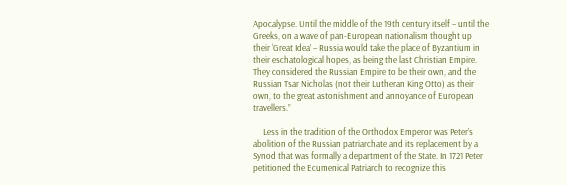Apocalypse. Until the middle of the 19th century itself – until the Greeks, on a wave of pan-European nationalism thought up their ‘Great Idea’ – Russia would take the place of Byzantium in their eschatological hopes, as being the last Christian Empire. They considered the Russian Empire to be their own, and the Russian Tsar Nicholas (not their Lutheran King Otto) as their own, to the great astonishment and annoyance of European travellers.”

     Less in the tradition of the Orthodox Emperor was Peter’s abolition of the Russian patriarchate and its replacement by a Synod that was formally a department of the State. In 1721 Peter petitioned the Ecumenical Patriarch to recognize this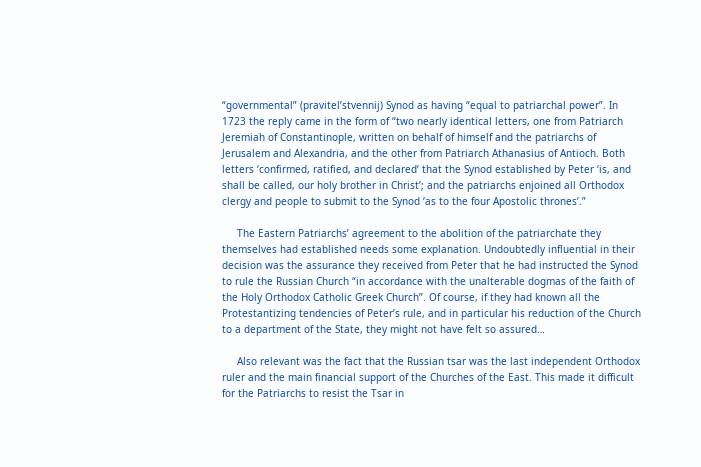“governmental” (pravitel’stvennij) Synod as having “equal to patriarchal power”. In 1723 the reply came in the form of “two nearly identical letters, one from Patriarch Jeremiah of Constantinople, written on behalf of himself and the patriarchs of Jerusalem and Alexandria, and the other from Patriarch Athanasius of Antioch. Both letters ‘confirmed, ratified, and declared’ that the Synod established by Peter ‘is, and shall be called, our holy brother in Christ’; and the patriarchs enjoined all Orthodox clergy and people to submit to the Synod ‘as to the four Apostolic thrones’.”

     The Eastern Patriarchs’ agreement to the abolition of the patriarchate they themselves had established needs some explanation. Undoubtedly influential in their decision was the assurance they received from Peter that he had instructed the Synod to rule the Russian Church “in accordance with the unalterable dogmas of the faith of the Holy Orthodox Catholic Greek Church”. Of course, if they had known all the Protestantizing tendencies of Peter’s rule, and in particular his reduction of the Church to a department of the State, they might not have felt so assured…

     Also relevant was the fact that the Russian tsar was the last independent Orthodox ruler and the main financial support of the Churches of the East. This made it difficult for the Patriarchs to resist the Tsar in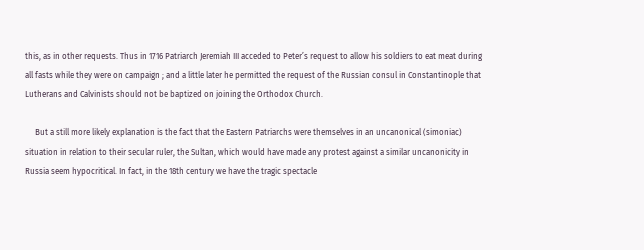this, as in other requests. Thus in 1716 Patriarch Jeremiah III acceded to Peter’s request to allow his soldiers to eat meat during all fasts while they were on campaign ; and a little later he permitted the request of the Russian consul in Constantinople that Lutherans and Calvinists should not be baptized on joining the Orthodox Church.

     But a still more likely explanation is the fact that the Eastern Patriarchs were themselves in an uncanonical (simoniac) situation in relation to their secular ruler, the Sultan, which would have made any protest against a similar uncanonicity in Russia seem hypocritical. In fact, in the 18th century we have the tragic spectacle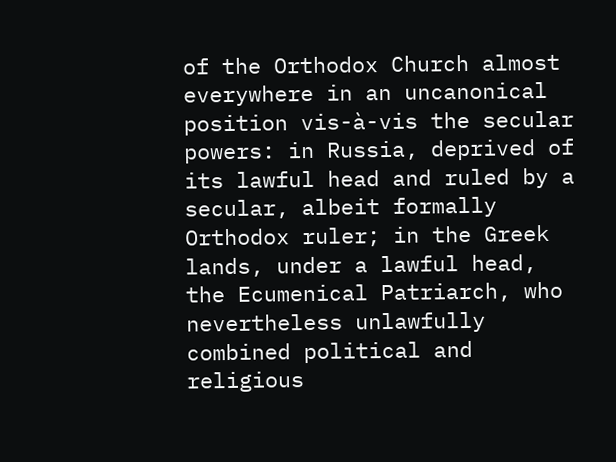of the Orthodox Church almost everywhere in an uncanonical position vis-à-vis the secular powers: in Russia, deprived of its lawful head and ruled by a secular, albeit formally Orthodox ruler; in the Greek lands, under a lawful head, the Ecumenical Patriarch, who nevertheless unlawfully combined political and religious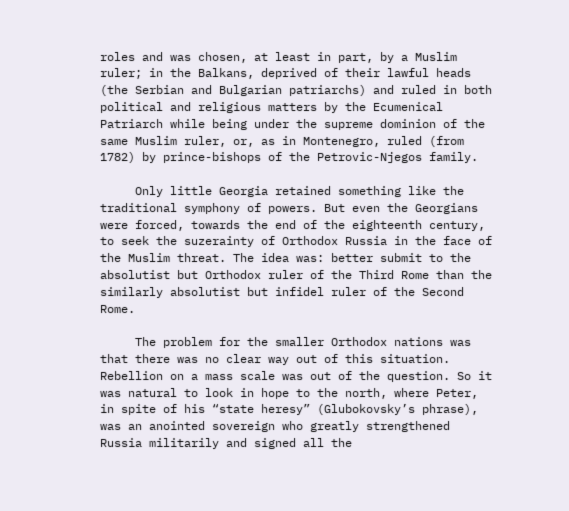roles and was chosen, at least in part, by a Muslim ruler; in the Balkans, deprived of their lawful heads (the Serbian and Bulgarian patriarchs) and ruled in both political and religious matters by the Ecumenical Patriarch while being under the supreme dominion of the same Muslim ruler, or, as in Montenegro, ruled (from 1782) by prince-bishops of the Petrovic-Njegos family.

     Only little Georgia retained something like the traditional symphony of powers. But even the Georgians were forced, towards the end of the eighteenth century, to seek the suzerainty of Orthodox Russia in the face of the Muslim threat. The idea was: better submit to the absolutist but Orthodox ruler of the Third Rome than the similarly absolutist but infidel ruler of the Second Rome.

     The problem for the smaller Orthodox nations was that there was no clear way out of this situation. Rebellion on a mass scale was out of the question. So it was natural to look in hope to the north, where Peter, in spite of his “state heresy” (Glubokovsky’s phrase), was an anointed sovereign who greatly strengthened Russia militarily and signed all the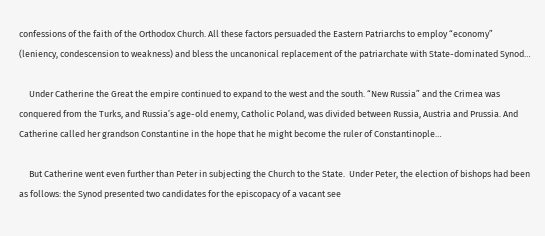confessions of the faith of the Orthodox Church. All these factors persuaded the Eastern Patriarchs to employ “economy” (leniency, condescension to weakness) and bless the uncanonical replacement of the patriarchate with State-dominated Synod…

     Under Catherine the Great the empire continued to expand to the west and the south. “New Russia” and the Crimea was conquered from the Turks, and Russia’s age-old enemy, Catholic Poland, was divided between Russia, Austria and Prussia. And Catherine called her grandson Constantine in the hope that he might become the ruler of Constantinople…

     But Catherine went even further than Peter in subjecting the Church to the State.  Under Peter, the election of bishops had been as follows: the Synod presented two candidates for the episcopacy of a vacant see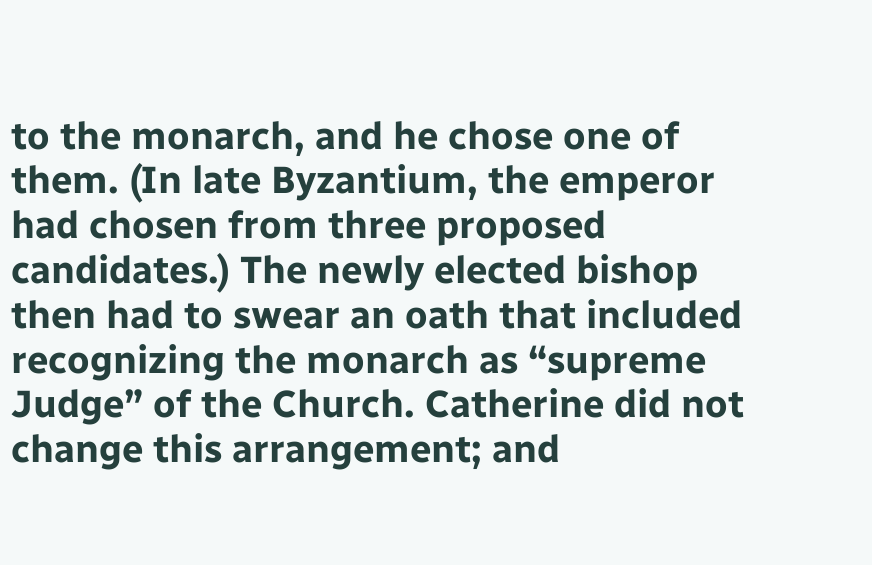to the monarch, and he chose one of them. (In late Byzantium, the emperor had chosen from three proposed candidates.) The newly elected bishop then had to swear an oath that included recognizing the monarch as “supreme Judge” of the Church. Catherine did not change this arrangement; and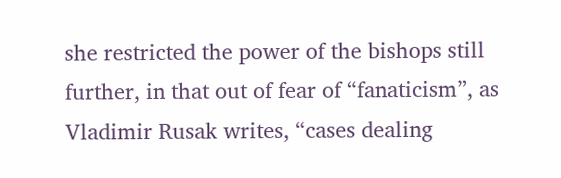she restricted the power of the bishops still further, in that out of fear of “fanaticism”, as Vladimir Rusak writes, “cases dealing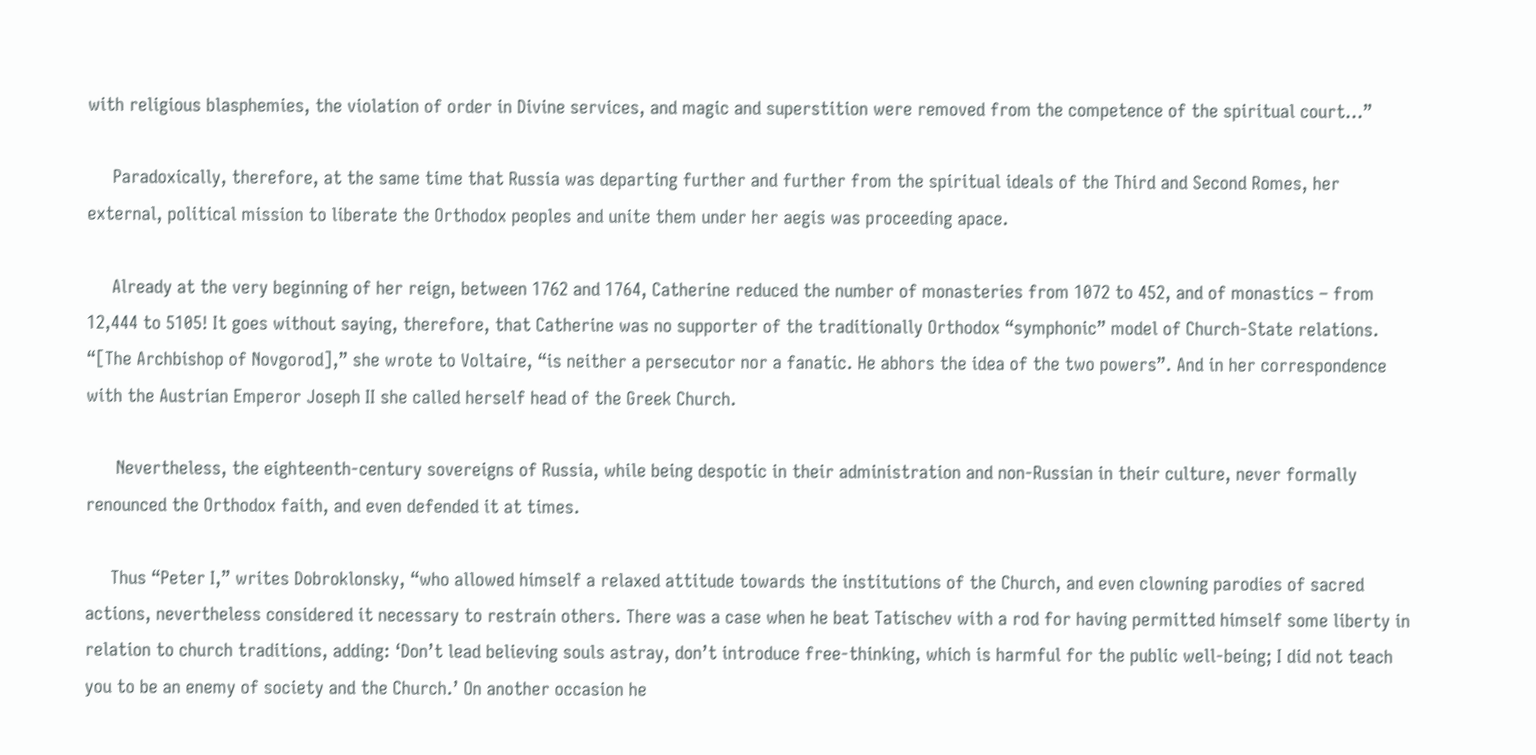with religious blasphemies, the violation of order in Divine services, and magic and superstition were removed from the competence of the spiritual court…”

     Paradoxically, therefore, at the same time that Russia was departing further and further from the spiritual ideals of the Third and Second Romes, her external, political mission to liberate the Orthodox peoples and unite them under her aegis was proceeding apace.

     Already at the very beginning of her reign, between 1762 and 1764, Catherine reduced the number of monasteries from 1072 to 452, and of monastics – from 12,444 to 5105! It goes without saying, therefore, that Catherine was no supporter of the traditionally Orthodox “symphonic” model of Church-State relations.  “[The Archbishop of Novgorod],” she wrote to Voltaire, “is neither a persecutor nor a fanatic. He abhors the idea of the two powers”. And in her correspondence with the Austrian Emperor Joseph II she called herself head of the Greek Church.

      Nevertheless, the eighteenth-century sovereigns of Russia, while being despotic in their administration and non-Russian in their culture, never formally renounced the Orthodox faith, and even defended it at times.

     Thus “Peter I,” writes Dobroklonsky, “who allowed himself a relaxed attitude towards the institutions of the Church, and even clowning parodies of sacred actions, nevertheless considered it necessary to restrain others. There was a case when he beat Tatischev with a rod for having permitted himself some liberty in relation to church traditions, adding: ‘Don’t lead believing souls astray, don’t introduce free-thinking, which is harmful for the public well-being; I did not teach you to be an enemy of society and the Church.’ On another occasion he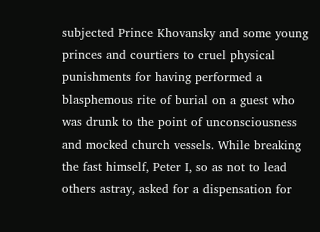subjected Prince Khovansky and some young princes and courtiers to cruel physical punishments for having performed a blasphemous rite of burial on a guest who was drunk to the point of unconsciousness and mocked church vessels. While breaking the fast himself, Peter I, so as not to lead others astray, asked for a dispensation for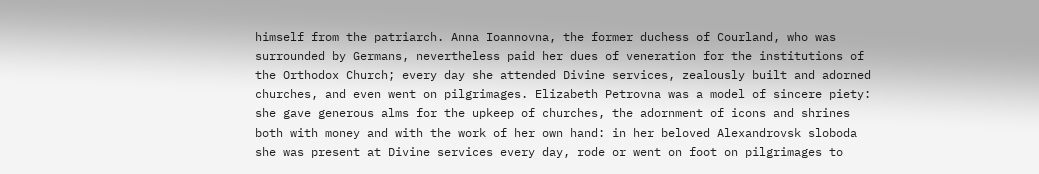himself from the patriarch. Anna Ioannovna, the former duchess of Courland, who was surrounded by Germans, nevertheless paid her dues of veneration for the institutions of the Orthodox Church; every day she attended Divine services, zealously built and adorned churches, and even went on pilgrimages. Elizabeth Petrovna was a model of sincere piety: she gave generous alms for the upkeep of churches, the adornment of icons and shrines both with money and with the work of her own hand: in her beloved Alexandrovsk sloboda she was present at Divine services every day, rode or went on foot on pilgrimages to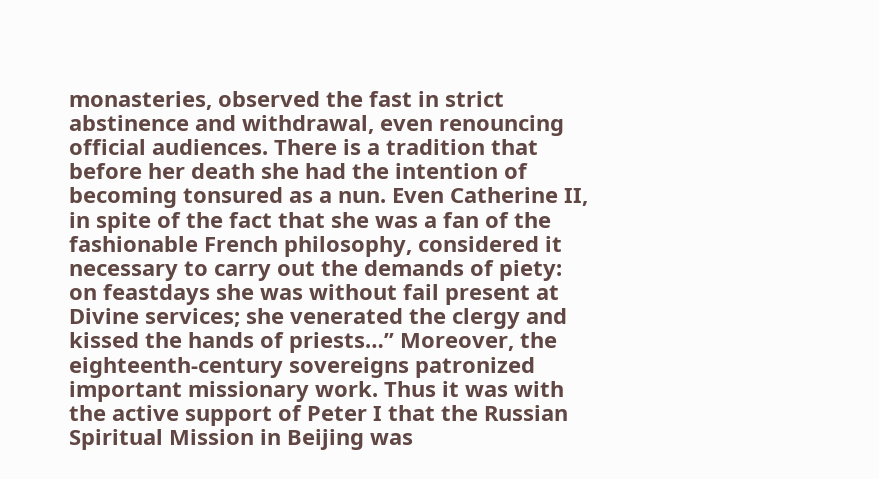monasteries, observed the fast in strict abstinence and withdrawal, even renouncing official audiences. There is a tradition that before her death she had the intention of becoming tonsured as a nun. Even Catherine II, in spite of the fact that she was a fan of the fashionable French philosophy, considered it necessary to carry out the demands of piety: on feastdays she was without fail present at Divine services; she venerated the clergy and kissed the hands of priests…” Moreover, the eighteenth-century sovereigns patronized important missionary work. Thus it was with the active support of Peter I that the Russian Spiritual Mission in Beijing was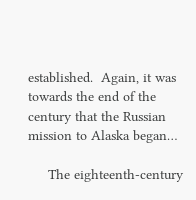established.  Again, it was towards the end of the century that the Russian mission to Alaska began…

     The eighteenth-century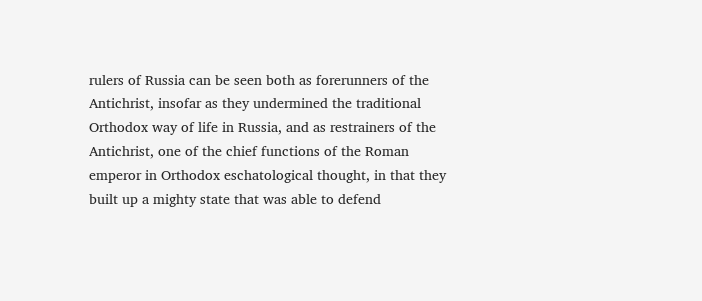rulers of Russia can be seen both as forerunners of the Antichrist, insofar as they undermined the traditional Orthodox way of life in Russia, and as restrainers of the Antichrist, one of the chief functions of the Roman emperor in Orthodox eschatological thought, in that they built up a mighty state that was able to defend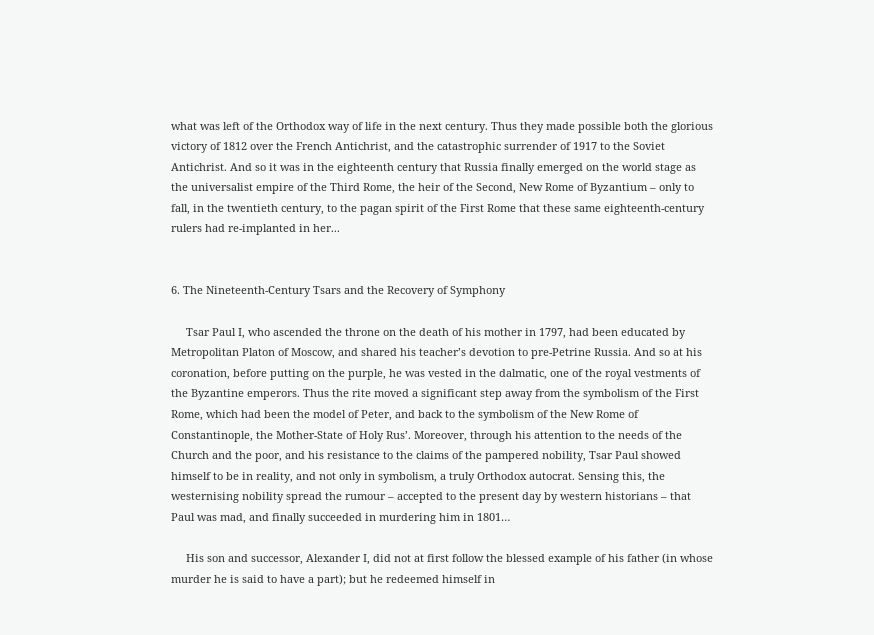what was left of the Orthodox way of life in the next century. Thus they made possible both the glorious victory of 1812 over the French Antichrist, and the catastrophic surrender of 1917 to the Soviet Antichrist. And so it was in the eighteenth century that Russia finally emerged on the world stage as the universalist empire of the Third Rome, the heir of the Second, New Rome of Byzantium – only to fall, in the twentieth century, to the pagan spirit of the First Rome that these same eighteenth-century rulers had re-implanted in her...


6. The Nineteenth-Century Tsars and the Recovery of Symphony

     Tsar Paul I, who ascended the throne on the death of his mother in 1797, had been educated by Metropolitan Platon of Moscow, and shared his teacher’s devotion to pre-Petrine Russia. And so at his coronation, before putting on the purple, he was vested in the dalmatic, one of the royal vestments of the Byzantine emperors. Thus the rite moved a significant step away from the symbolism of the First Rome, which had been the model of Peter, and back to the symbolism of the New Rome of Constantinople, the Mother-State of Holy Rus’. Moreover, through his attention to the needs of the Church and the poor, and his resistance to the claims of the pampered nobility, Tsar Paul showed himself to be in reality, and not only in symbolism, a truly Orthodox autocrat. Sensing this, the westernising nobility spread the rumour – accepted to the present day by western historians – that Paul was mad, and finally succeeded in murdering him in 1801…

     His son and successor, Alexander I, did not at first follow the blessed example of his father (in whose murder he is said to have a part); but he redeemed himself in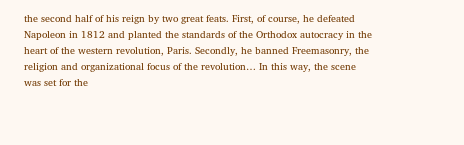the second half of his reign by two great feats. First, of course, he defeated Napoleon in 1812 and planted the standards of the Orthodox autocracy in the heart of the western revolution, Paris. Secondly, he banned Freemasonry, the religion and organizational focus of the revolution… In this way, the scene was set for the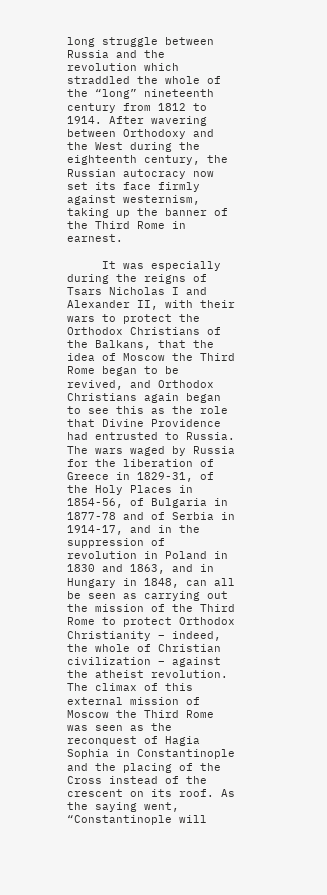long struggle between Russia and the revolution which straddled the whole of the “long” nineteenth century from 1812 to 1914. After wavering between Orthodoxy and the West during the eighteenth century, the Russian autocracy now set its face firmly against westernism, taking up the banner of the Third Rome in earnest.

     It was especially during the reigns of Tsars Nicholas I and Alexander II, with their wars to protect the Orthodox Christians of the Balkans, that the idea of Moscow the Third Rome began to be revived, and Orthodox Christians again began to see this as the role that Divine Providence had entrusted to Russia.  The wars waged by Russia for the liberation of Greece in 1829-31, of the Holy Places in 1854-56, of Bulgaria in 1877-78 and of Serbia in 1914-17, and in the suppression of revolution in Poland in 1830 and 1863, and in Hungary in 1848, can all be seen as carrying out the mission of the Third Rome to protect Orthodox Christianity – indeed, the whole of Christian civilization – against the atheist revolution. The climax of this external mission of Moscow the Third Rome was seen as the reconquest of Hagia Sophia in Constantinople and the placing of the Cross instead of the crescent on its roof. As the saying went, “Constantinople will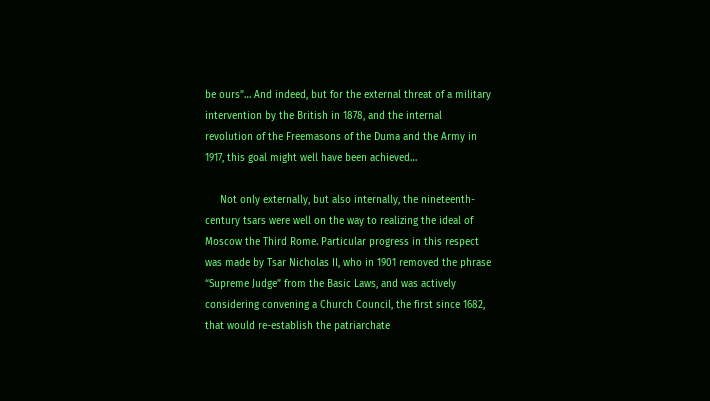be ours”… And indeed, but for the external threat of a military intervention by the British in 1878, and the internal revolution of the Freemasons of the Duma and the Army in 1917, this goal might well have been achieved…

     Not only externally, but also internally, the nineteenth-century tsars were well on the way to realizing the ideal of Moscow the Third Rome. Particular progress in this respect was made by Tsar Nicholas II, who in 1901 removed the phrase “Supreme Judge” from the Basic Laws, and was actively considering convening a Church Council, the first since 1682, that would re-establish the patriarchate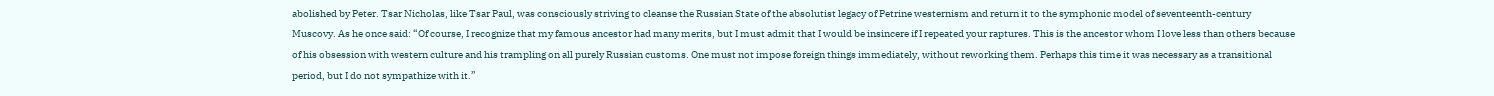abolished by Peter. Tsar Nicholas, like Tsar Paul, was consciously striving to cleanse the Russian State of the absolutist legacy of Petrine westernism and return it to the symphonic model of seventeenth-century Muscovy. As he once said: “Of course, I recognize that my famous ancestor had many merits, but I must admit that I would be insincere if I repeated your raptures. This is the ancestor whom I love less than others because of his obsession with western culture and his trampling on all purely Russian customs. One must not impose foreign things immediately, without reworking them. Perhaps this time it was necessary as a transitional period, but I do not sympathize with it.”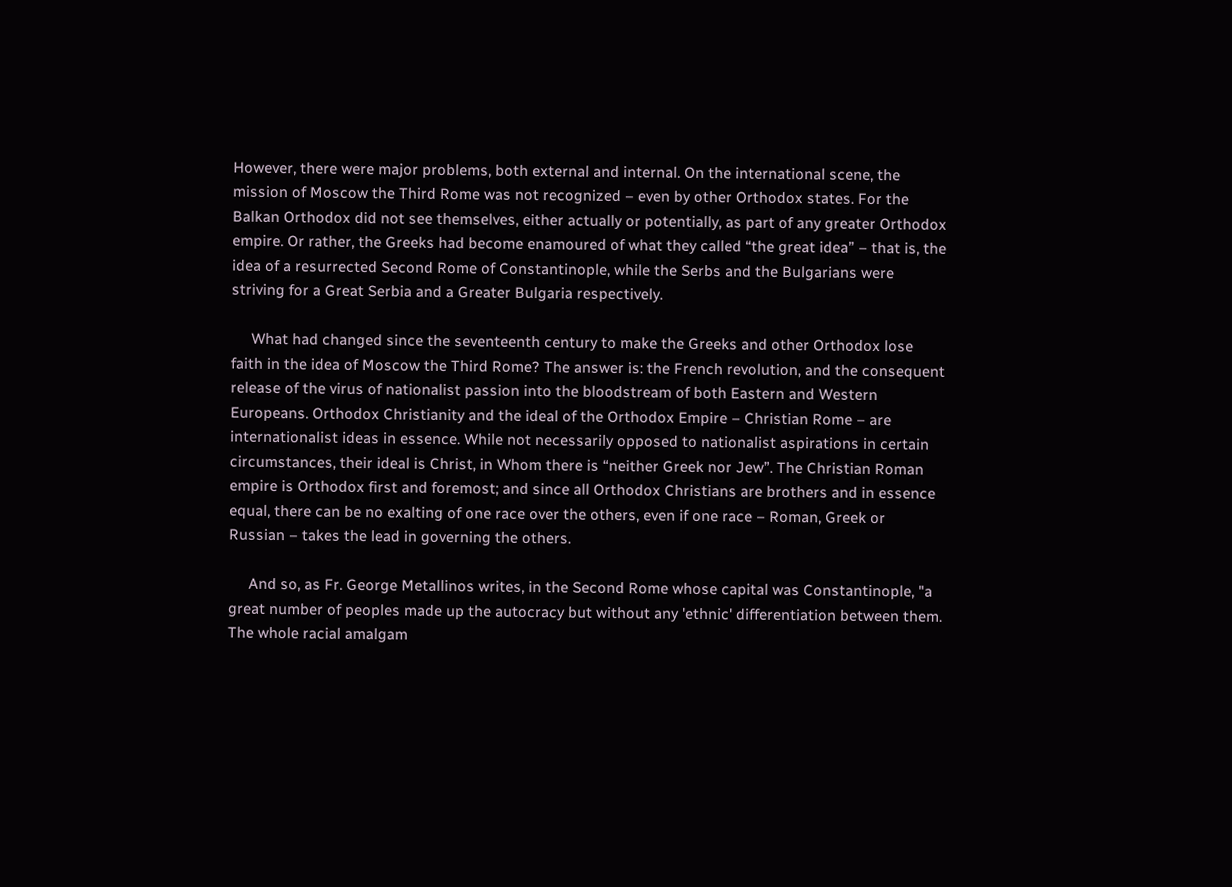However, there were major problems, both external and internal. On the international scene, the mission of Moscow the Third Rome was not recognized – even by other Orthodox states. For the Balkan Orthodox did not see themselves, either actually or potentially, as part of any greater Orthodox empire. Or rather, the Greeks had become enamoured of what they called “the great idea” – that is, the idea of a resurrected Second Rome of Constantinople, while the Serbs and the Bulgarians were striving for a Great Serbia and a Greater Bulgaria respectively.

     What had changed since the seventeenth century to make the Greeks and other Orthodox lose faith in the idea of Moscow the Third Rome? The answer is: the French revolution, and the consequent release of the virus of nationalist passion into the bloodstream of both Eastern and Western Europeans. Orthodox Christianity and the ideal of the Orthodox Empire – Christian Rome – are internationalist ideas in essence. While not necessarily opposed to nationalist aspirations in certain circumstances, their ideal is Christ, in Whom there is “neither Greek nor Jew”. The Christian Roman empire is Orthodox first and foremost; and since all Orthodox Christians are brothers and in essence equal, there can be no exalting of one race over the others, even if one race – Roman, Greek or Russian – takes the lead in governing the others.

     And so, as Fr. George Metallinos writes, in the Second Rome whose capital was Constantinople, "a great number of peoples made up the autocracy but without any 'ethnic' differentiation between them. The whole racial amalgam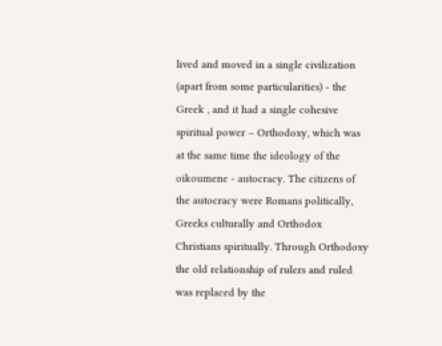lived and moved in a single civilization (apart from some particularities) - the Greek , and it had a single cohesive spiritual power – Orthodoxy, which was at the same time the ideology of the oikoumene - autocracy. The citizens of the autocracy were Romans politically, Greeks culturally and Orthodox Christians spiritually. Through Orthodoxy the old relationship of rulers and ruled was replaced by the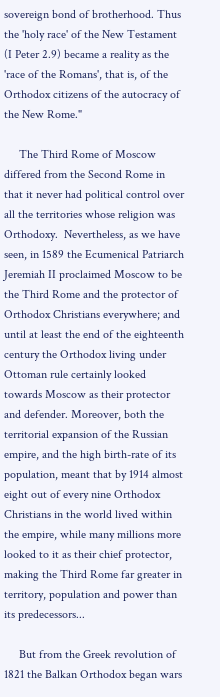sovereign bond of brotherhood. Thus the 'holy race' of the New Testament (I Peter 2.9) became a reality as the 'race of the Romans', that is, of the Orthodox citizens of the autocracy of the New Rome."

     The Third Rome of Moscow differed from the Second Rome in that it never had political control over all the territories whose religion was Orthodoxy.  Nevertheless, as we have seen, in 1589 the Ecumenical Patriarch Jeremiah II proclaimed Moscow to be the Third Rome and the protector of Orthodox Christians everywhere; and until at least the end of the eighteenth century the Orthodox living under Ottoman rule certainly looked towards Moscow as their protector and defender. Moreover, both the territorial expansion of the Russian empire, and the high birth-rate of its population, meant that by 1914 almost eight out of every nine Orthodox Christians in the world lived within the empire, while many millions more looked to it as their chief protector, making the Third Rome far greater in territory, population and power than its predecessors...

     But from the Greek revolution of 1821 the Balkan Orthodox began wars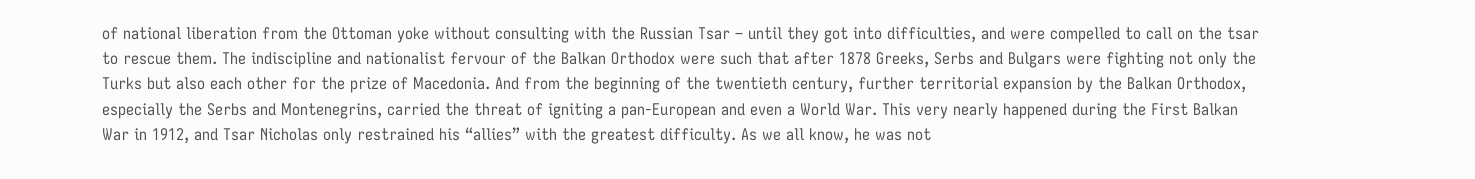of national liberation from the Ottoman yoke without consulting with the Russian Tsar – until they got into difficulties, and were compelled to call on the tsar to rescue them. The indiscipline and nationalist fervour of the Balkan Orthodox were such that after 1878 Greeks, Serbs and Bulgars were fighting not only the Turks but also each other for the prize of Macedonia. And from the beginning of the twentieth century, further territorial expansion by the Balkan Orthodox, especially the Serbs and Montenegrins, carried the threat of igniting a pan-European and even a World War. This very nearly happened during the First Balkan War in 1912, and Tsar Nicholas only restrained his “allies” with the greatest difficulty. As we all know, he was not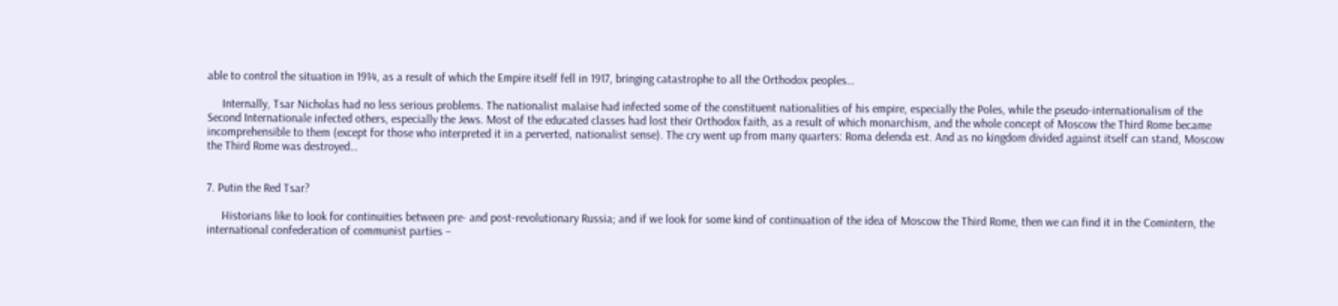able to control the situation in 1914, as a result of which the Empire itself fell in 1917, bringing catastrophe to all the Orthodox peoples…

     Internally, Tsar Nicholas had no less serious problems. The nationalist malaise had infected some of the constituent nationalities of his empire, especially the Poles, while the pseudo-internationalism of the Second Internationale infected others, especially the Jews. Most of the educated classes had lost their Orthodox faith, as a result of which monarchism, and the whole concept of Moscow the Third Rome became incomprehensible to them (except for those who interpreted it in a perverted, nationalist sense). The cry went up from many quarters: Roma delenda est. And as no kingdom divided against itself can stand, Moscow the Third Rome was destroyed…


7. Putin the Red Tsar?

     Historians like to look for continuities between pre- and post-revolutionary Russia; and if we look for some kind of continuation of the idea of Moscow the Third Rome, then we can find it in the Comintern, the international confederation of communist parties –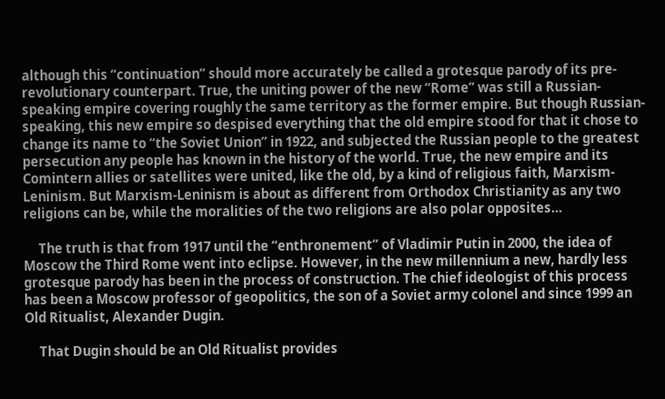although this “continuation” should more accurately be called a grotesque parody of its pre-revolutionary counterpart. True, the uniting power of the new “Rome” was still a Russian-speaking empire covering roughly the same territory as the former empire. But though Russian-speaking, this new empire so despised everything that the old empire stood for that it chose to change its name to “the Soviet Union” in 1922, and subjected the Russian people to the greatest persecution any people has known in the history of the world. True, the new empire and its Comintern allies or satellites were united, like the old, by a kind of religious faith, Marxism-Leninism. But Marxism-Leninism is about as different from Orthodox Christianity as any two religions can be, while the moralities of the two religions are also polar opposites…

     The truth is that from 1917 until the “enthronement” of Vladimir Putin in 2000, the idea of Moscow the Third Rome went into eclipse. However, in the new millennium a new, hardly less grotesque parody has been in the process of construction. The chief ideologist of this process has been a Moscow professor of geopolitics, the son of a Soviet army colonel and since 1999 an Old Ritualist, Alexander Dugin.

     That Dugin should be an Old Ritualist provides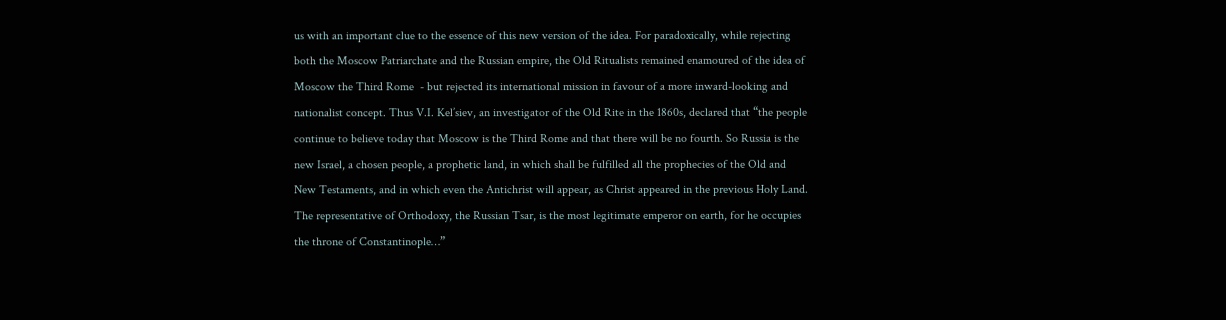us with an important clue to the essence of this new version of the idea. For paradoxically, while rejecting both the Moscow Patriarchate and the Russian empire, the Old Ritualists remained enamoured of the idea of Moscow the Third Rome  - but rejected its international mission in favour of a more inward-looking and nationalist concept. Thus V.I. Kel’siev, an investigator of the Old Rite in the 1860s, declared that “the people continue to believe today that Moscow is the Third Rome and that there will be no fourth. So Russia is the new Israel, a chosen people, a prophetic land, in which shall be fulfilled all the prophecies of the Old and New Testaments, and in which even the Antichrist will appear, as Christ appeared in the previous Holy Land. The representative of Orthodoxy, the Russian Tsar, is the most legitimate emperor on earth, for he occupies the throne of Constantinople…”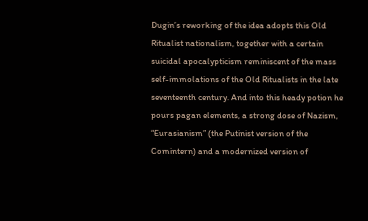Dugin’s reworking of the idea adopts this Old Ritualist nationalism, together with a certain suicidal apocalypticism reminiscent of the mass self-immolations of the Old Ritualists in the late seventeenth century. And into this heady potion he pours pagan elements, a strong dose of Nazism, “Eurasianism” (the Putinist version of the Comintern) and a modernized version of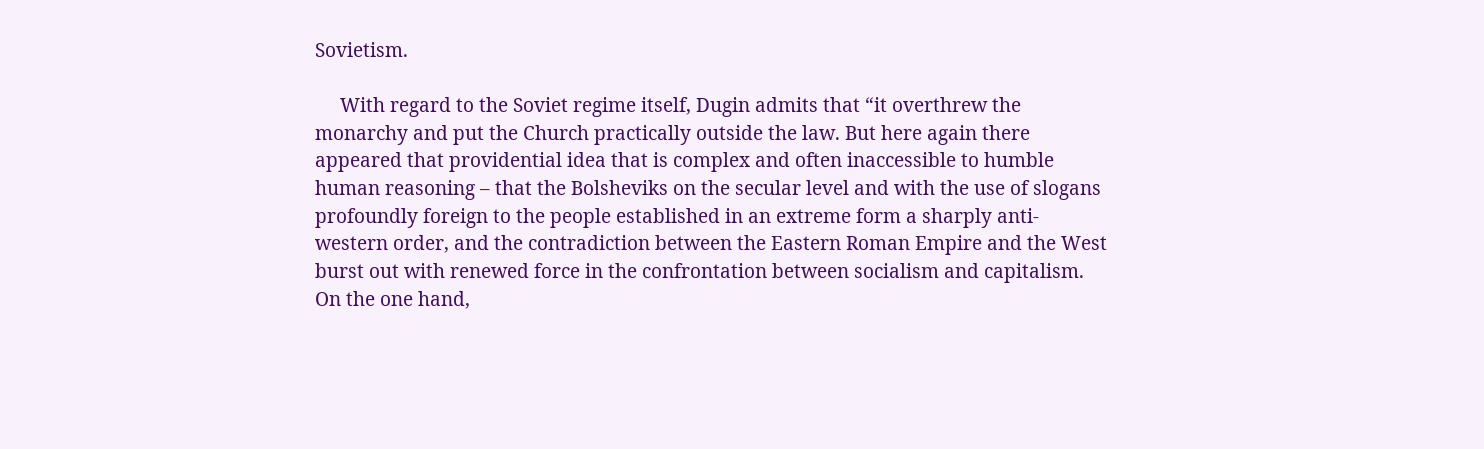Sovietism.

     With regard to the Soviet regime itself, Dugin admits that “it overthrew the monarchy and put the Church practically outside the law. But here again there appeared that providential idea that is complex and often inaccessible to humble human reasoning – that the Bolsheviks on the secular level and with the use of slogans profoundly foreign to the people established in an extreme form a sharply anti-western order, and the contradiction between the Eastern Roman Empire and the West burst out with renewed force in the confrontation between socialism and capitalism. On the one hand,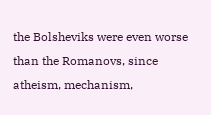the Bolsheviks were even worse than the Romanovs, since atheism, mechanism,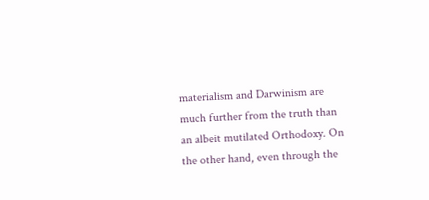materialism and Darwinism are much further from the truth than an albeit mutilated Orthodoxy. On the other hand, even through the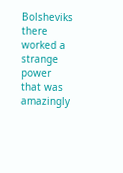Bolsheviks there worked a strange power that was amazingly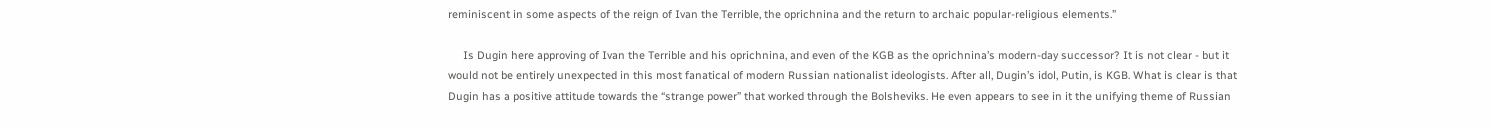reminiscent in some aspects of the reign of Ivan the Terrible, the oprichnina and the return to archaic popular-religious elements.”

     Is Dugin here approving of Ivan the Terrible and his oprichnina, and even of the KGB as the oprichnina’s modern-day successor? It is not clear - but it would not be entirely unexpected in this most fanatical of modern Russian nationalist ideologists. After all, Dugin’s idol, Putin, is KGB. What is clear is that Dugin has a positive attitude towards the “strange power” that worked through the Bolsheviks. He even appears to see in it the unifying theme of Russian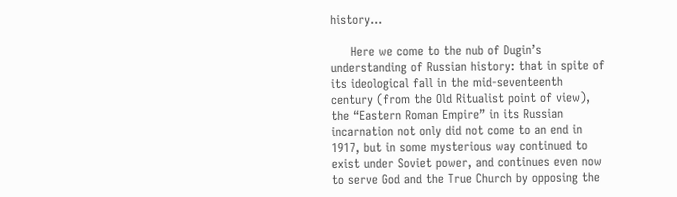history…

     Here we come to the nub of Dugin’s understanding of Russian history: that in spite of its ideological fall in the mid-seventeenth century (from the Old Ritualist point of view), the “Eastern Roman Empire” in its Russian incarnation not only did not come to an end in 1917, but in some mysterious way continued to exist under Soviet power, and continues even now to serve God and the True Church by opposing the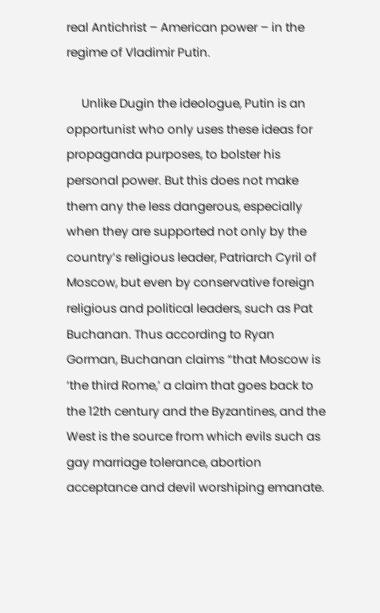real Antichrist – American power – in the regime of Vladimir Putin.

     Unlike Dugin the ideologue, Putin is an opportunist who only uses these ideas for propaganda purposes, to bolster his personal power. But this does not make them any the less dangerous, especially when they are supported not only by the country’s religious leader, Patriarch Cyril of Moscow, but even by conservative foreign religious and political leaders, such as Pat Buchanan. Thus according to Ryan Gorman, Buchanan claims “that Moscow is ‘the third Rome,’ a claim that goes back to the 12th century and the Byzantines, and the West is the source from which evils such as gay marriage tolerance, abortion acceptance and devil worshiping emanate.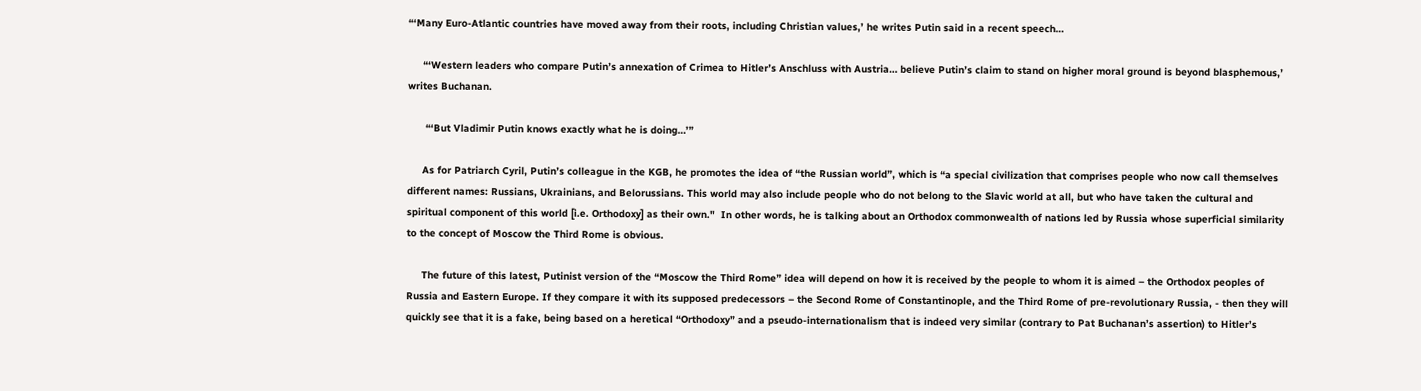“‘Many Euro-Atlantic countries have moved away from their roots, including Christian values,’ he writes Putin said in a recent speech…

     “‘Western leaders who compare Putin’s annexation of Crimea to Hitler’s Anschluss with Austria… believe Putin’s claim to stand on higher moral ground is beyond blasphemous,’ writes Buchanan.

      “‘But Vladimir Putin knows exactly what he is doing…’”

     As for Patriarch Cyril, Putin’s colleague in the KGB, he promotes the idea of “the Russian world”, which is “a special civilization that comprises people who now call themselves different names: Russians, Ukrainians, and Belorussians. This world may also include people who do not belong to the Slavic world at all, but who have taken the cultural and spiritual component of this world [i.e. Orthodoxy] as their own."  In other words, he is talking about an Orthodox commonwealth of nations led by Russia whose superficial similarity to the concept of Moscow the Third Rome is obvious.

     The future of this latest, Putinist version of the “Moscow the Third Rome” idea will depend on how it is received by the people to whom it is aimed – the Orthodox peoples of Russia and Eastern Europe. If they compare it with its supposed predecessors – the Second Rome of Constantinople, and the Third Rome of pre-revolutionary Russia, - then they will quickly see that it is a fake, being based on a heretical “Orthodoxy” and a pseudo-internationalism that is indeed very similar (contrary to Pat Buchanan’s assertion) to Hitler’s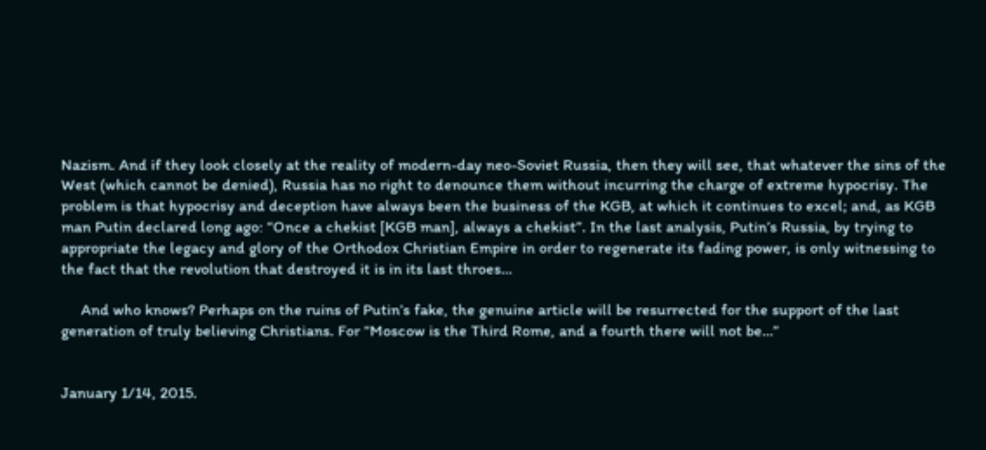Nazism. And if they look closely at the reality of modern-day neo-Soviet Russia, then they will see, that whatever the sins of the West (which cannot be denied), Russia has no right to denounce them without incurring the charge of extreme hypocrisy. The problem is that hypocrisy and deception have always been the business of the KGB, at which it continues to excel; and, as KGB man Putin declared long ago: “Once a chekist [KGB man], always a chekist”. In the last analysis, Putin’s Russia, by trying to appropriate the legacy and glory of the Orthodox Christian Empire in order to regenerate its fading power, is only witnessing to the fact that the revolution that destroyed it is in its last throes…

     And who knows? Perhaps on the ruins of Putin’s fake, the genuine article will be resurrected for the support of the last generation of truly believing Christians. For “Moscow is the Third Rome, and a fourth there will not be…”


January 1/14, 2015.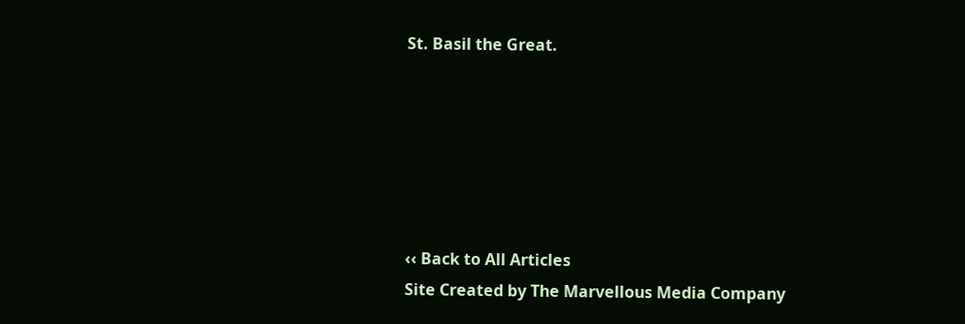St. Basil the Great.






‹‹ Back to All Articles
Site Created by The Marvellous Media Company